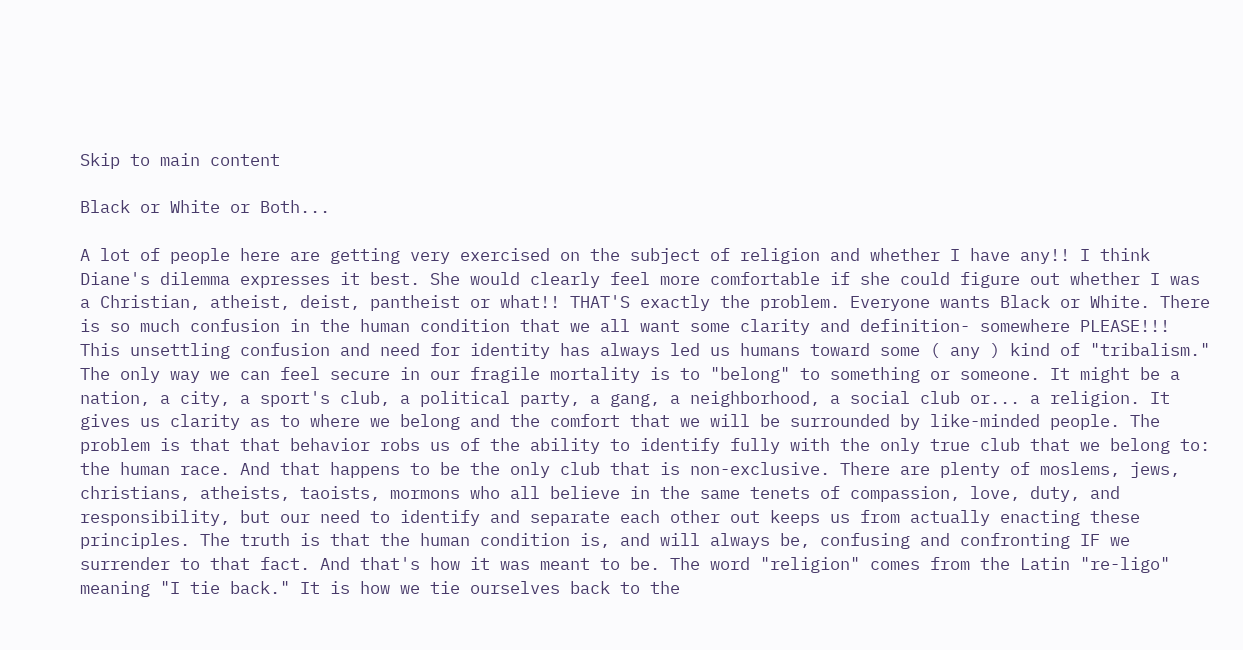Skip to main content

Black or White or Both...

A lot of people here are getting very exercised on the subject of religion and whether I have any!! I think Diane's dilemma expresses it best. She would clearly feel more comfortable if she could figure out whether I was a Christian, atheist, deist, pantheist or what!! THAT'S exactly the problem. Everyone wants Black or White. There is so much confusion in the human condition that we all want some clarity and definition- somewhere PLEASE!!! This unsettling confusion and need for identity has always led us humans toward some ( any ) kind of "tribalism." The only way we can feel secure in our fragile mortality is to "belong" to something or someone. It might be a nation, a city, a sport's club, a political party, a gang, a neighborhood, a social club or... a religion. It gives us clarity as to where we belong and the comfort that we will be surrounded by like-minded people. The problem is that that behavior robs us of the ability to identify fully with the only true club that we belong to: the human race. And that happens to be the only club that is non-exclusive. There are plenty of moslems, jews, christians, atheists, taoists, mormons who all believe in the same tenets of compassion, love, duty, and responsibility, but our need to identify and separate each other out keeps us from actually enacting these principles. The truth is that the human condition is, and will always be, confusing and confronting IF we surrender to that fact. And that's how it was meant to be. The word "religion" comes from the Latin "re-ligo" meaning "I tie back." It is how we tie ourselves back to the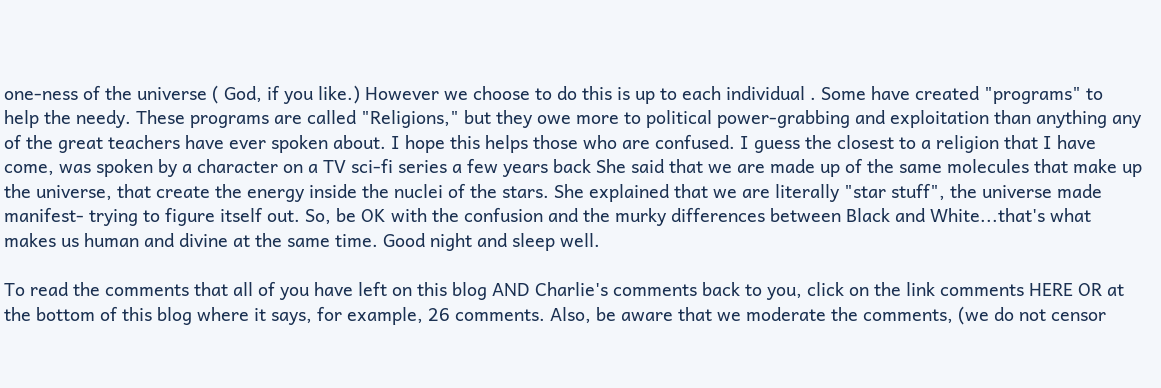one-ness of the universe ( God, if you like.) However we choose to do this is up to each individual . Some have created "programs" to help the needy. These programs are called "Religions," but they owe more to political power-grabbing and exploitation than anything any of the great teachers have ever spoken about. I hope this helps those who are confused. I guess the closest to a religion that I have come, was spoken by a character on a TV sci-fi series a few years back She said that we are made up of the same molecules that make up the universe, that create the energy inside the nuclei of the stars. She explained that we are literally "star stuff", the universe made manifest- trying to figure itself out. So, be OK with the confusion and the murky differences between Black and White...that's what makes us human and divine at the same time. Good night and sleep well.

To read the comments that all of you have left on this blog AND Charlie's comments back to you, click on the link comments HERE OR at the bottom of this blog where it says, for example, 26 comments. Also, be aware that we moderate the comments, (we do not censor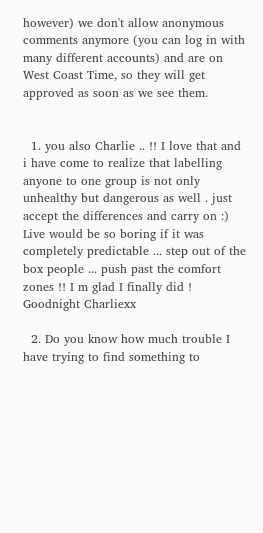however) we don't allow anonymous comments anymore (you can log in with many different accounts) and are on West Coast Time, so they will get approved as soon as we see them.


  1. you also Charlie .. !! I love that and i have come to realize that labelling anyone to one group is not only unhealthy but dangerous as well . just accept the differences and carry on :) Live would be so boring if it was completely predictable ... step out of the box people ... push past the comfort zones !! I m glad I finally did ! Goodnight Charliexx

  2. Do you know how much trouble I have trying to find something to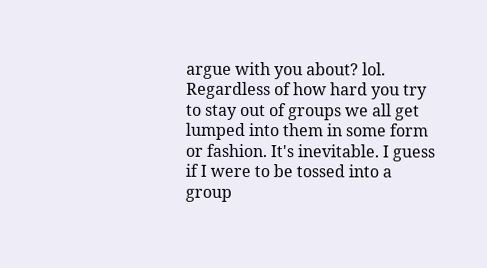argue with you about? lol. Regardless of how hard you try to stay out of groups we all get lumped into them in some form or fashion. It's inevitable. I guess if I were to be tossed into a group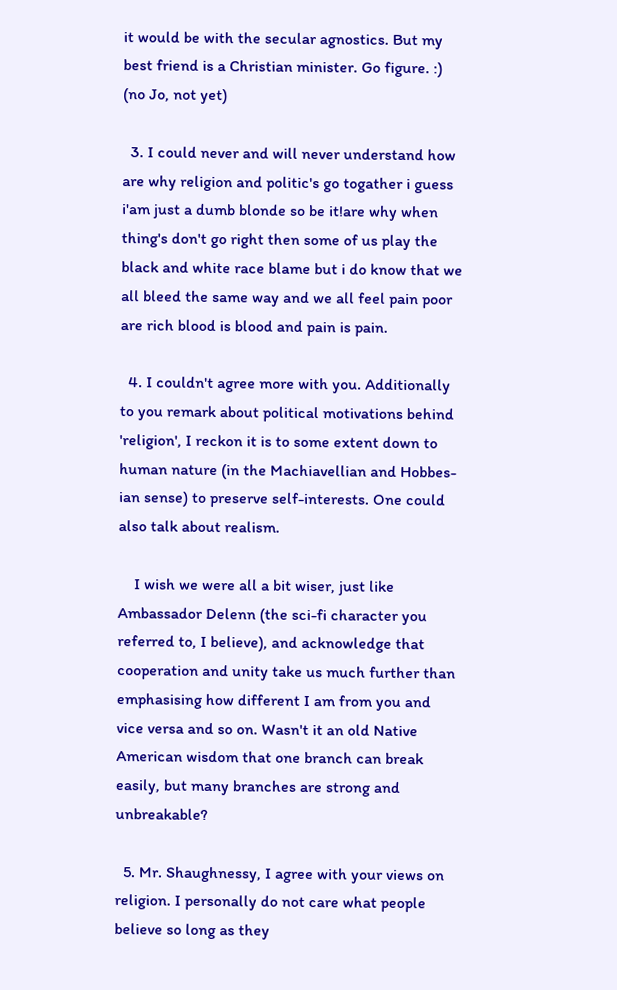it would be with the secular agnostics. But my best friend is a Christian minister. Go figure. :) (no Jo, not yet)

  3. I could never and will never understand how are why religion and politic's go togather i guess i'am just a dumb blonde so be it!are why when thing's don't go right then some of us play the black and white race blame but i do know that we all bleed the same way and we all feel pain poor are rich blood is blood and pain is pain.

  4. I couldn't agree more with you. Additionally to you remark about political motivations behind 'religion', I reckon it is to some extent down to human nature (in the Machiavellian and Hobbes-ian sense) to preserve self-interests. One could also talk about realism.

    I wish we were all a bit wiser, just like Ambassador Delenn (the sci-fi character you referred to, I believe), and acknowledge that cooperation and unity take us much further than emphasising how different I am from you and vice versa and so on. Wasn't it an old Native American wisdom that one branch can break easily, but many branches are strong and unbreakable?

  5. Mr. Shaughnessy, I agree with your views on religion. I personally do not care what people believe so long as they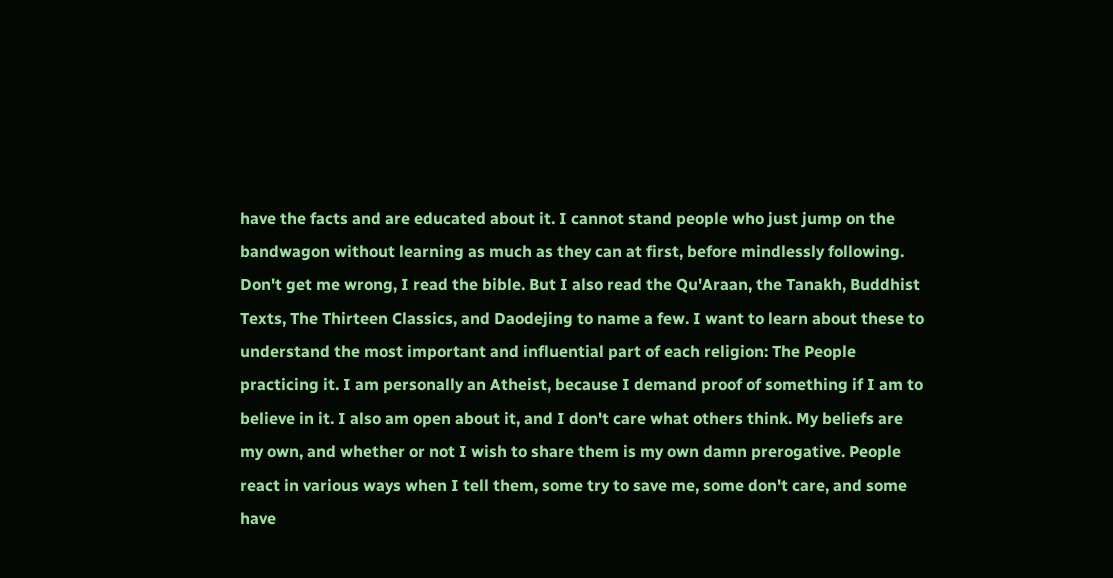have the facts and are educated about it. I cannot stand people who just jump on the bandwagon without learning as much as they can at first, before mindlessly following. Don't get me wrong, I read the bible. But I also read the Qu'Araan, the Tanakh, Buddhist Texts, The Thirteen Classics, and Daodejing to name a few. I want to learn about these to understand the most important and influential part of each religion: The People practicing it. I am personally an Atheist, because I demand proof of something if I am to believe in it. I also am open about it, and I don't care what others think. My beliefs are my own, and whether or not I wish to share them is my own damn prerogative. People react in various ways when I tell them, some try to save me, some don't care, and some have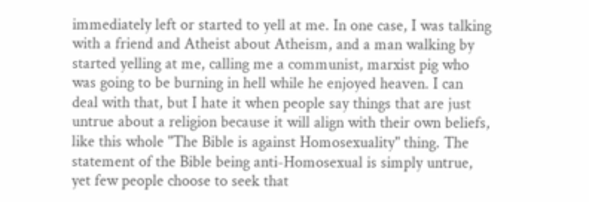immediately left or started to yell at me. In one case, I was talking with a friend and Atheist about Atheism, and a man walking by started yelling at me, calling me a communist, marxist pig who was going to be burning in hell while he enjoyed heaven. I can deal with that, but I hate it when people say things that are just untrue about a religion because it will align with their own beliefs, like this whole "The Bible is against Homosexuality" thing. The statement of the Bible being anti-Homosexual is simply untrue, yet few people choose to seek that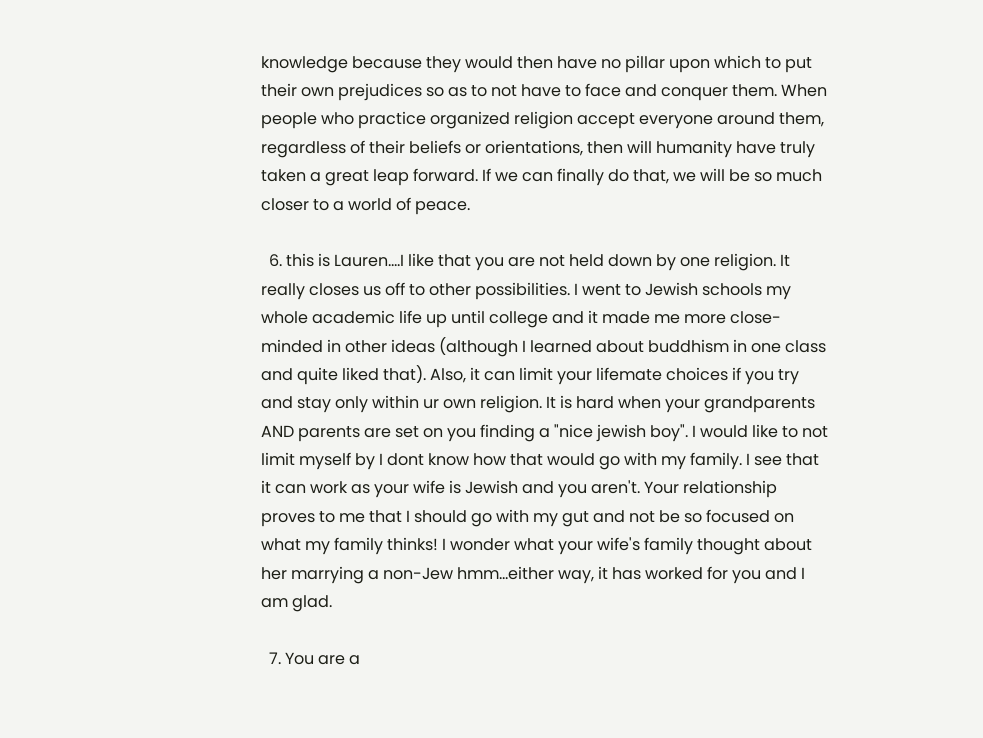knowledge because they would then have no pillar upon which to put their own prejudices so as to not have to face and conquer them. When people who practice organized religion accept everyone around them, regardless of their beliefs or orientations, then will humanity have truly taken a great leap forward. If we can finally do that, we will be so much closer to a world of peace.

  6. this is Lauren....I like that you are not held down by one religion. It really closes us off to other possibilities. I went to Jewish schools my whole academic life up until college and it made me more close-minded in other ideas (although I learned about buddhism in one class and quite liked that). Also, it can limit your lifemate choices if you try and stay only within ur own religion. It is hard when your grandparents AND parents are set on you finding a "nice jewish boy". I would like to not limit myself by I dont know how that would go with my family. I see that it can work as your wife is Jewish and you aren't. Your relationship proves to me that I should go with my gut and not be so focused on what my family thinks! I wonder what your wife's family thought about her marrying a non-Jew hmm...either way, it has worked for you and I am glad.

  7. You are a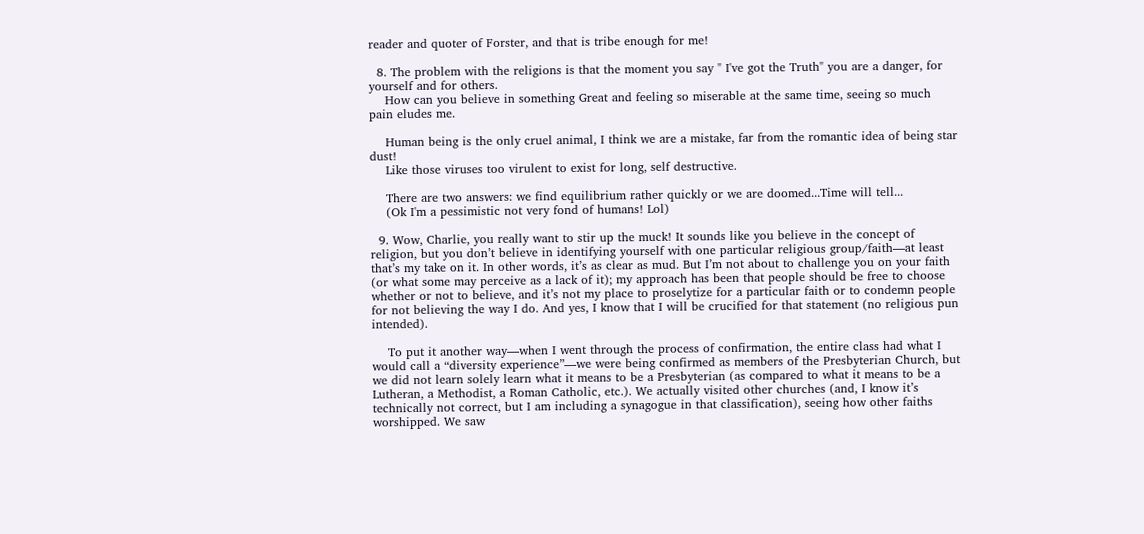reader and quoter of Forster, and that is tribe enough for me!

  8. The problem with the religions is that the moment you say " I've got the Truth" you are a danger, for yourself and for others.
    How can you believe in something Great and feeling so miserable at the same time, seeing so much pain eludes me.

    Human being is the only cruel animal, I think we are a mistake, far from the romantic idea of being star dust!
    Like those viruses too virulent to exist for long, self destructive.

    There are two answers: we find equilibrium rather quickly or we are doomed...Time will tell...
    (Ok I'm a pessimistic not very fond of humans! Lol)

  9. Wow, Charlie, you really want to stir up the muck! It sounds like you believe in the concept of religion, but you don’t believe in identifying yourself with one particular religious group/faith—at least that’s my take on it. In other words, it’s as clear as mud. But I’m not about to challenge you on your faith (or what some may perceive as a lack of it); my approach has been that people should be free to choose whether or not to believe, and it’s not my place to proselytize for a particular faith or to condemn people for not believing the way I do. And yes, I know that I will be crucified for that statement (no religious pun intended).

    To put it another way—when I went through the process of confirmation, the entire class had what I would call a “diversity experience”—we were being confirmed as members of the Presbyterian Church, but we did not learn solely learn what it means to be a Presbyterian (as compared to what it means to be a Lutheran, a Methodist, a Roman Catholic, etc.). We actually visited other churches (and, I know it’s technically not correct, but I am including a synagogue in that classification), seeing how other faiths worshipped. We saw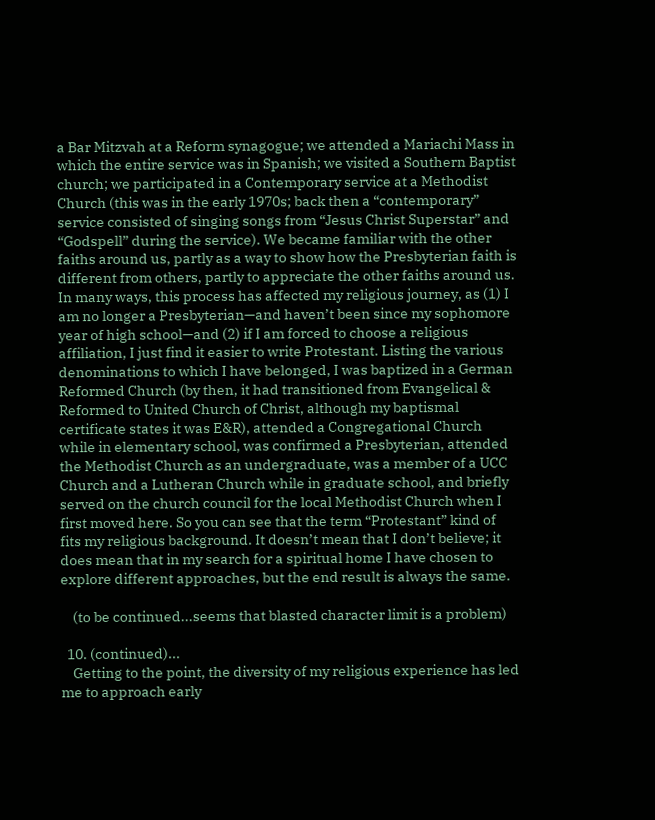a Bar Mitzvah at a Reform synagogue; we attended a Mariachi Mass in which the entire service was in Spanish; we visited a Southern Baptist church; we participated in a Contemporary service at a Methodist Church (this was in the early 1970s; back then a “contemporary” service consisted of singing songs from “Jesus Christ Superstar” and “Godspell” during the service). We became familiar with the other faiths around us, partly as a way to show how the Presbyterian faith is different from others, partly to appreciate the other faiths around us. In many ways, this process has affected my religious journey, as (1) I am no longer a Presbyterian—and haven’t been since my sophomore year of high school—and (2) if I am forced to choose a religious affiliation, I just find it easier to write Protestant. Listing the various denominations to which I have belonged, I was baptized in a German Reformed Church (by then, it had transitioned from Evangelical & Reformed to United Church of Christ, although my baptismal certificate states it was E&R), attended a Congregational Church while in elementary school, was confirmed a Presbyterian, attended the Methodist Church as an undergraduate, was a member of a UCC Church and a Lutheran Church while in graduate school, and briefly served on the church council for the local Methodist Church when I first moved here. So you can see that the term “Protestant” kind of fits my religious background. It doesn’t mean that I don’t believe; it does mean that in my search for a spiritual home I have chosen to explore different approaches, but the end result is always the same.

    (to be continued...seems that blasted character limit is a problem)

  10. (continued)...
    Getting to the point, the diversity of my religious experience has led me to approach early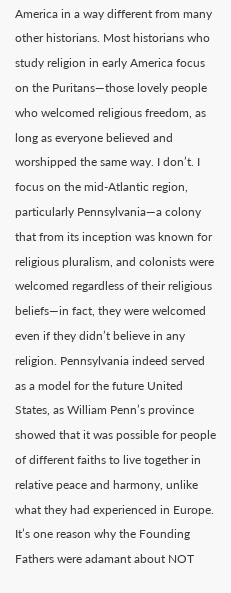America in a way different from many other historians. Most historians who study religion in early America focus on the Puritans—those lovely people who welcomed religious freedom, as long as everyone believed and worshipped the same way. I don’t. I focus on the mid-Atlantic region, particularly Pennsylvania—a colony that from its inception was known for religious pluralism, and colonists were welcomed regardless of their religious beliefs—in fact, they were welcomed even if they didn’t believe in any religion. Pennsylvania indeed served as a model for the future United States, as William Penn’s province showed that it was possible for people of different faiths to live together in relative peace and harmony, unlike what they had experienced in Europe. It’s one reason why the Founding Fathers were adamant about NOT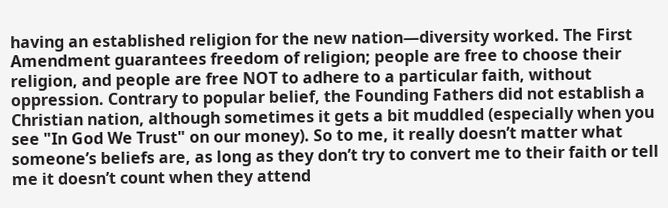having an established religion for the new nation—diversity worked. The First Amendment guarantees freedom of religion; people are free to choose their religion, and people are free NOT to adhere to a particular faith, without oppression. Contrary to popular belief, the Founding Fathers did not establish a Christian nation, although sometimes it gets a bit muddled (especially when you see "In God We Trust" on our money). So to me, it really doesn’t matter what someone’s beliefs are, as long as they don’t try to convert me to their faith or tell me it doesn’t count when they attend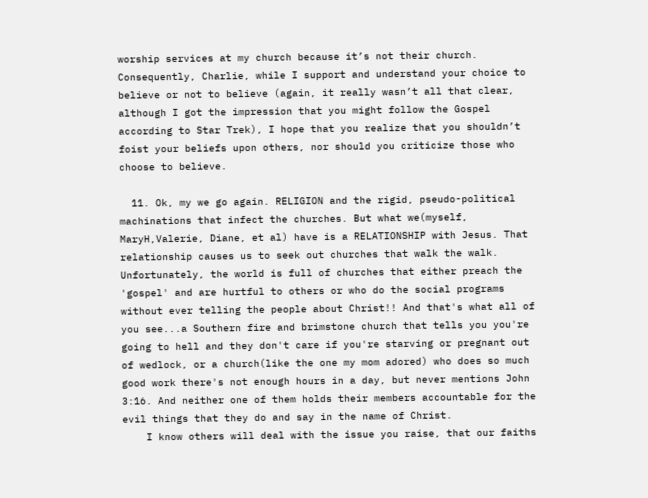worship services at my church because it’s not their church. Consequently, Charlie, while I support and understand your choice to believe or not to believe (again, it really wasn’t all that clear, although I got the impression that you might follow the Gospel according to Star Trek), I hope that you realize that you shouldn’t foist your beliefs upon others, nor should you criticize those who choose to believe.

  11. Ok, my we go again. RELIGION and the rigid, pseudo-political machinations that infect the churches. But what we(myself, MaryH,Valerie, Diane, et al) have is a RELATIONSHIP with Jesus. That relationship causes us to seek out churches that walk the walk. Unfortunately, the world is full of churches that either preach the 'gospel' and are hurtful to others or who do the social programs without ever telling the people about Christ!! And that's what all of you see...a Southern fire and brimstone church that tells you you're going to hell and they don't care if you're starving or pregnant out of wedlock, or a church(like the one my mom adored) who does so much good work there's not enough hours in a day, but never mentions John 3:16. And neither one of them holds their members accountable for the evil things that they do and say in the name of Christ.
    I know others will deal with the issue you raise, that our faiths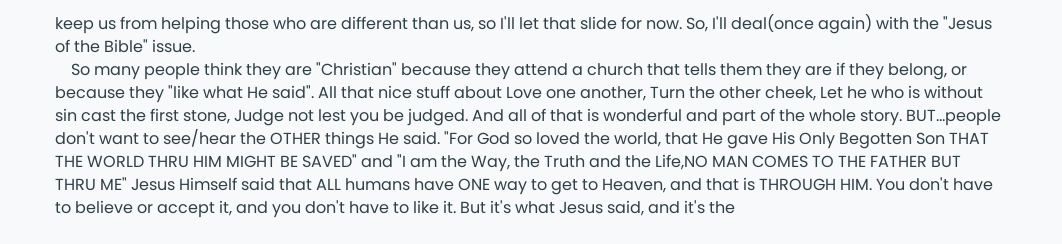keep us from helping those who are different than us, so I'll let that slide for now. So, I'll deal(once again) with the "Jesus of the Bible" issue.
    So many people think they are "Christian" because they attend a church that tells them they are if they belong, or because they "like what He said". All that nice stuff about Love one another, Turn the other cheek, Let he who is without sin cast the first stone, Judge not lest you be judged. And all of that is wonderful and part of the whole story. BUT...people don't want to see/hear the OTHER things He said. "For God so loved the world, that He gave His Only Begotten Son THAT THE WORLD THRU HIM MIGHT BE SAVED" and "I am the Way, the Truth and the Life,NO MAN COMES TO THE FATHER BUT THRU ME" Jesus Himself said that ALL humans have ONE way to get to Heaven, and that is THROUGH HIM. You don't have to believe or accept it, and you don't have to like it. But it's what Jesus said, and it's the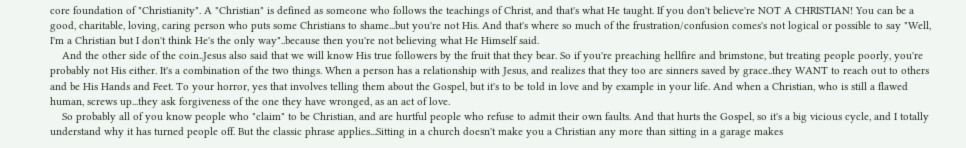core foundation of "Christianity". A "Christian" is defined as someone who follows the teachings of Christ, and that's what He taught. If you don't believe're NOT A CHRISTIAN! You can be a good, charitable, loving, caring person who puts some Christians to shame...but you're not His. And that's where so much of the frustration/confusion comes's not logical or possible to say "Well, I'm a Christian but I don't think He's the only way"..because then you're not believing what He Himself said.
    And the other side of the coin..Jesus also said that we will know His true followers by the fruit that they bear. So if you're preaching hellfire and brimstone, but treating people poorly, you're probably not His either. It's a combination of the two things. When a person has a relationship with Jesus, and realizes that they too are sinners saved by grace..they WANT to reach out to others and be His Hands and Feet. To your horror, yes that involves telling them about the Gospel, but it's to be told in love and by example in your life. And when a Christian, who is still a flawed human, screws up...they ask forgiveness of the one they have wronged, as an act of love.
    So probably all of you know people who "claim" to be Christian, and are hurtful people who refuse to admit their own faults. And that hurts the Gospel, so it's a big vicious cycle, and I totally understand why it has turned people off. But the classic phrase applies...Sitting in a church doesn't make you a Christian any more than sitting in a garage makes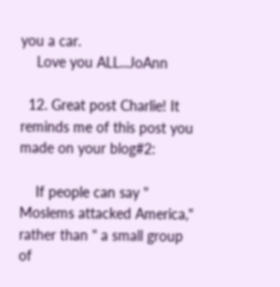you a car.
    Love you ALL...JoAnn

  12. Great post Charlie! It reminds me of this post you made on your blog#2:

    If people can say " Moslems attacked America," rather than " a small group of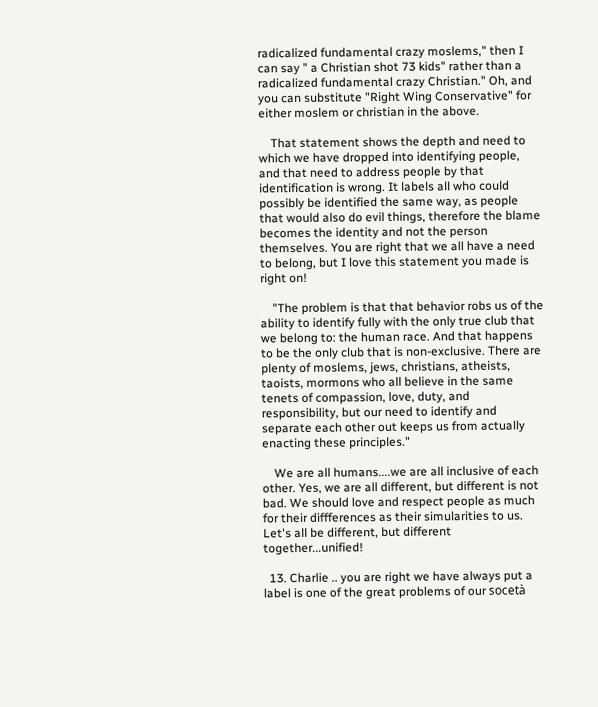radicalized fundamental crazy moslems," then I can say " a Christian shot 73 kids" rather than a radicalized fundamental crazy Christian." Oh, and you can substitute "Right Wing Conservative" for either moslem or christian in the above.

    That statement shows the depth and need to which we have dropped into identifying people, and that need to address people by that identification is wrong. It labels all who could possibly be identified the same way, as people that would also do evil things, therefore the blame becomes the identity and not the person themselves. You are right that we all have a need to belong, but I love this statement you made is right on!

    "The problem is that that behavior robs us of the ability to identify fully with the only true club that we belong to: the human race. And that happens to be the only club that is non-exclusive. There are plenty of moslems, jews, christians, atheists, taoists, mormons who all believe in the same tenets of compassion, love, duty, and responsibility, but our need to identify and separate each other out keeps us from actually enacting these principles."

    We are all humans....we are all inclusive of each other. Yes, we are all different, but different is not bad. We should love and respect people as much for their diffferences as their simularities to us. Let's all be different, but different together...unified!

  13. Charlie .. you are right we have always put a label is one of the great problems of our socetà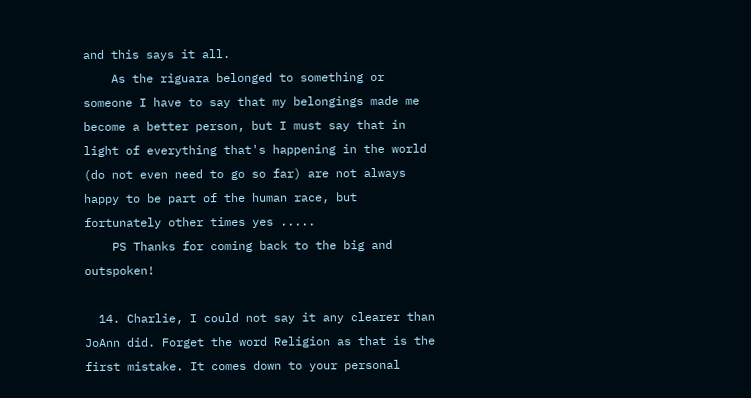and this says it all.
    As the riguara belonged to something or someone I have to say that my belongings made me become a better person, but I must say that in light of everything that's happening in the world (do not even need to go so far) are not always happy to be part of the human race, but fortunately other times yes .....
    PS Thanks for coming back to the big and outspoken!

  14. Charlie, I could not say it any clearer than JoAnn did. Forget the word Religion as that is the first mistake. It comes down to your personal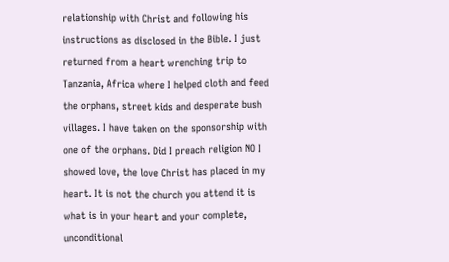relationship with Christ and following his instructions as disclosed in the Bible. I just returned from a heart wrenching trip to Tanzania, Africa where I helped cloth and feed the orphans, street kids and desperate bush villages. I have taken on the sponsorship with one of the orphans. Did I preach religion NO I showed love, the love Christ has placed in my heart. It is not the church you attend it is what is in your heart and your complete, unconditional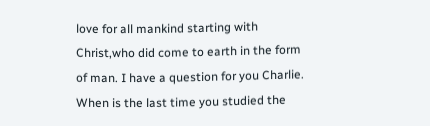love for all mankind starting with Christ,who did come to earth in the form of man. I have a question for you Charlie. When is the last time you studied the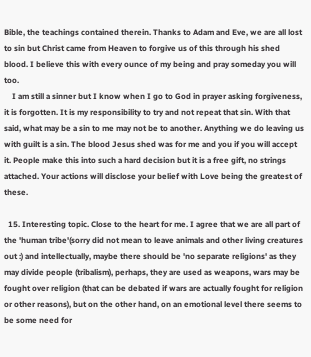Bible, the teachings contained therein. Thanks to Adam and Eve, we are all lost to sin but Christ came from Heaven to forgive us of this through his shed blood. I believe this with every ounce of my being and pray someday you will too.
    I am still a sinner but I know when I go to God in prayer asking forgiveness, it is forgotten. It is my responsibility to try and not repeat that sin. With that said, what may be a sin to me may not be to another. Anything we do leaving us with guilt is a sin. The blood Jesus shed was for me and you if you will accept it. People make this into such a hard decision but it is a free gift, no strings attached. Your actions will disclose your belief with Love being the greatest of these.

  15. Interesting topic. Close to the heart for me. I agree that we are all part of the 'human tribe'(sorry did not mean to leave animals and other living creatures out :) and intellectually, maybe there should be 'no separate religions' as they may divide people (tribalism), perhaps, they are used as weapons, wars may be fought over religion (that can be debated if wars are actually fought for religion or other reasons), but on the other hand, on an emotional level there seems to be some need for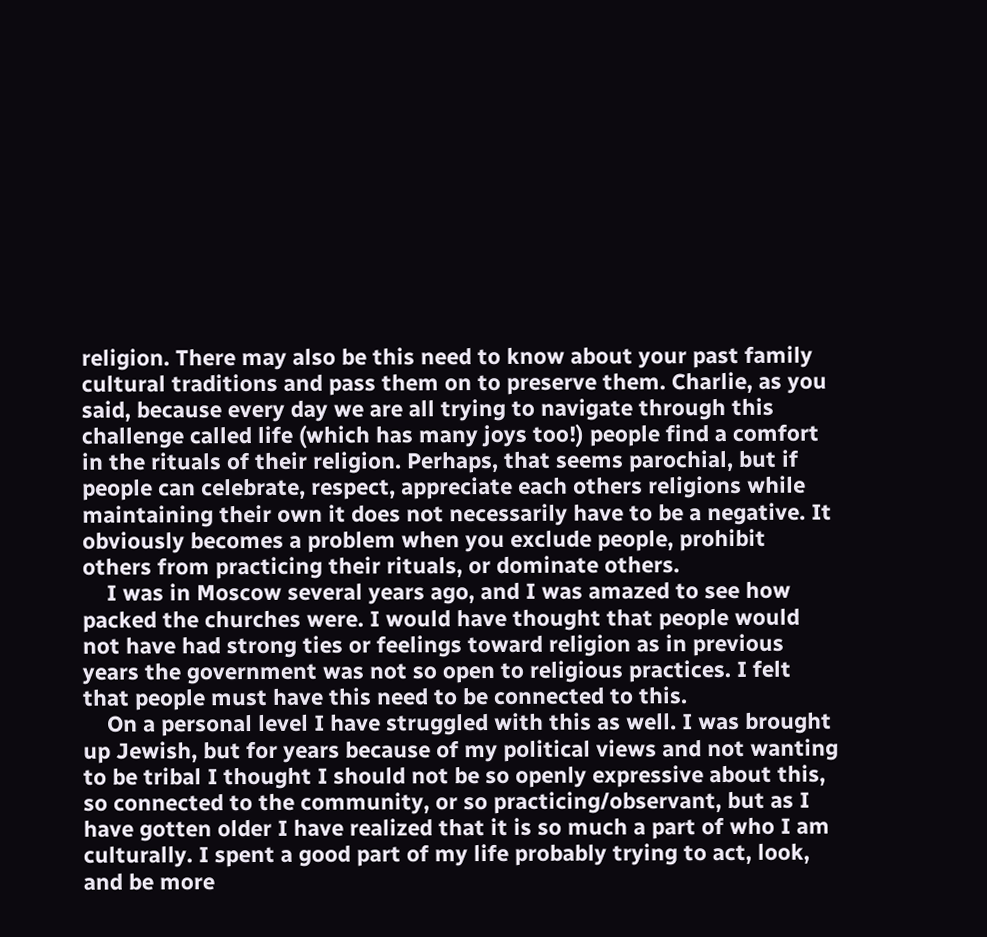religion. There may also be this need to know about your past family cultural traditions and pass them on to preserve them. Charlie, as you said, because every day we are all trying to navigate through this challenge called life (which has many joys too!) people find a comfort in the rituals of their religion. Perhaps, that seems parochial, but if people can celebrate, respect, appreciate each others religions while maintaining their own it does not necessarily have to be a negative. It obviously becomes a problem when you exclude people, prohibit others from practicing their rituals, or dominate others.
    I was in Moscow several years ago, and I was amazed to see how packed the churches were. I would have thought that people would not have had strong ties or feelings toward religion as in previous years the government was not so open to religious practices. I felt that people must have this need to be connected to this.
    On a personal level I have struggled with this as well. I was brought up Jewish, but for years because of my political views and not wanting to be tribal I thought I should not be so openly expressive about this, so connected to the community, or so practicing/observant, but as I have gotten older I have realized that it is so much a part of who I am culturally. I spent a good part of my life probably trying to act, look, and be more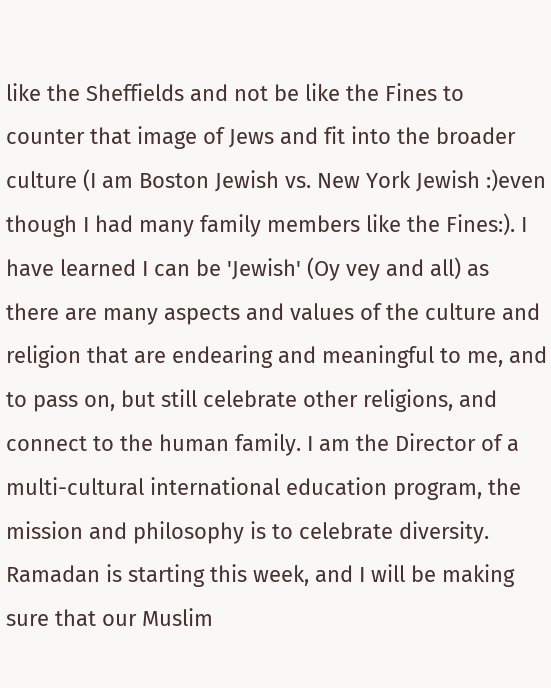like the Sheffields and not be like the Fines to counter that image of Jews and fit into the broader culture (I am Boston Jewish vs. New York Jewish :)even though I had many family members like the Fines:). I have learned I can be 'Jewish' (Oy vey and all) as there are many aspects and values of the culture and religion that are endearing and meaningful to me, and to pass on, but still celebrate other religions, and connect to the human family. I am the Director of a multi-cultural international education program, the mission and philosophy is to celebrate diversity. Ramadan is starting this week, and I will be making sure that our Muslim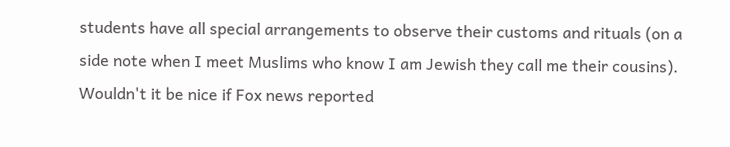students have all special arrangements to observe their customs and rituals (on a side note when I meet Muslims who know I am Jewish they call me their cousins). Wouldn't it be nice if Fox news reported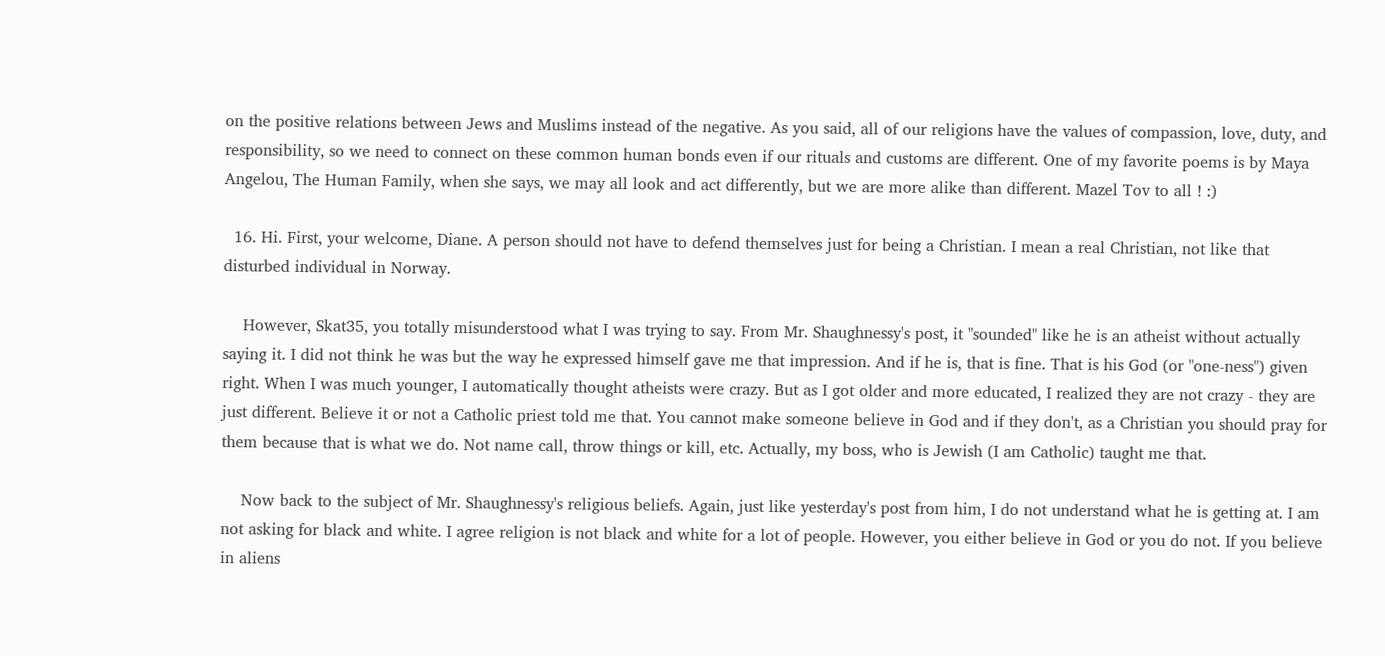on the positive relations between Jews and Muslims instead of the negative. As you said, all of our religions have the values of compassion, love, duty, and responsibility, so we need to connect on these common human bonds even if our rituals and customs are different. One of my favorite poems is by Maya Angelou, The Human Family, when she says, we may all look and act differently, but we are more alike than different. Mazel Tov to all ! :)

  16. Hi. First, your welcome, Diane. A person should not have to defend themselves just for being a Christian. I mean a real Christian, not like that disturbed individual in Norway.

    However, Skat35, you totally misunderstood what I was trying to say. From Mr. Shaughnessy's post, it "sounded" like he is an atheist without actually saying it. I did not think he was but the way he expressed himself gave me that impression. And if he is, that is fine. That is his God (or "one-ness") given right. When I was much younger, I automatically thought atheists were crazy. But as I got older and more educated, I realized they are not crazy - they are just different. Believe it or not a Catholic priest told me that. You cannot make someone believe in God and if they don't, as a Christian you should pray for them because that is what we do. Not name call, throw things or kill, etc. Actually, my boss, who is Jewish (I am Catholic) taught me that.

    Now back to the subject of Mr. Shaughnessy's religious beliefs. Again, just like yesterday's post from him, I do not understand what he is getting at. I am not asking for black and white. I agree religion is not black and white for a lot of people. However, you either believe in God or you do not. If you believe in aliens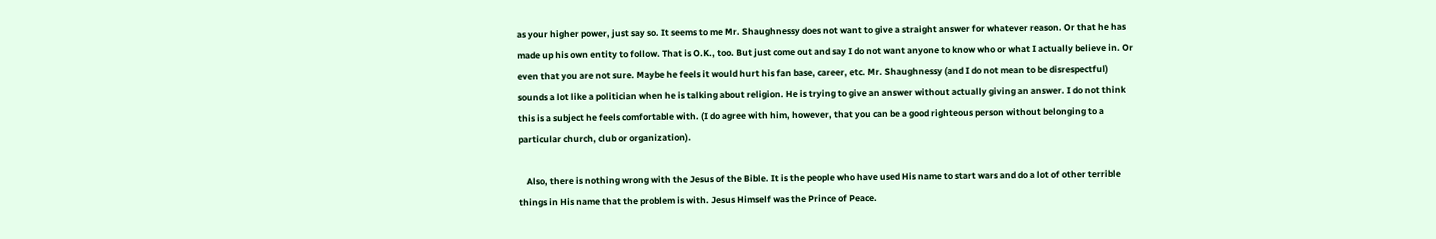as your higher power, just say so. It seems to me Mr. Shaughnessy does not want to give a straight answer for whatever reason. Or that he has made up his own entity to follow. That is O.K., too. But just come out and say I do not want anyone to know who or what I actually believe in. Or even that you are not sure. Maybe he feels it would hurt his fan base, career, etc. Mr. Shaughnessy (and I do not mean to be disrespectful) sounds a lot like a politician when he is talking about religion. He is trying to give an answer without actually giving an answer. I do not think this is a subject he feels comfortable with. (I do agree with him, however, that you can be a good righteous person without belonging to a particular church, club or organization).

    Also, there is nothing wrong with the Jesus of the Bible. It is the people who have used His name to start wars and do a lot of other terrible things in His name that the problem is with. Jesus Himself was the Prince of Peace.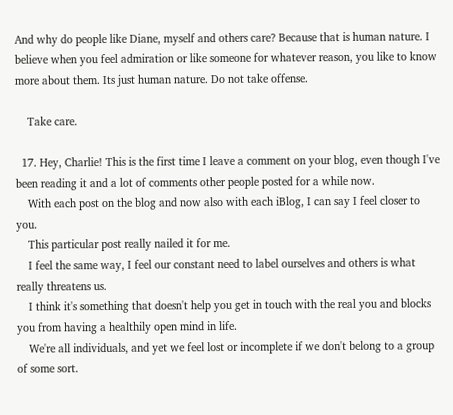And why do people like Diane, myself and others care? Because that is human nature. I believe when you feel admiration or like someone for whatever reason, you like to know more about them. Its just human nature. Do not take offense.

    Take care.

  17. Hey, Charlie! This is the first time I leave a comment on your blog, even though I've been reading it and a lot of comments other people posted for a while now.
    With each post on the blog and now also with each iBlog, I can say I feel closer to you.
    This particular post really nailed it for me.
    I feel the same way, I feel our constant need to label ourselves and others is what really threatens us.
    I think it's something that doesn't help you get in touch with the real you and blocks you from having a healthily open mind in life.
    We're all individuals, and yet we feel lost or incomplete if we don't belong to a group of some sort.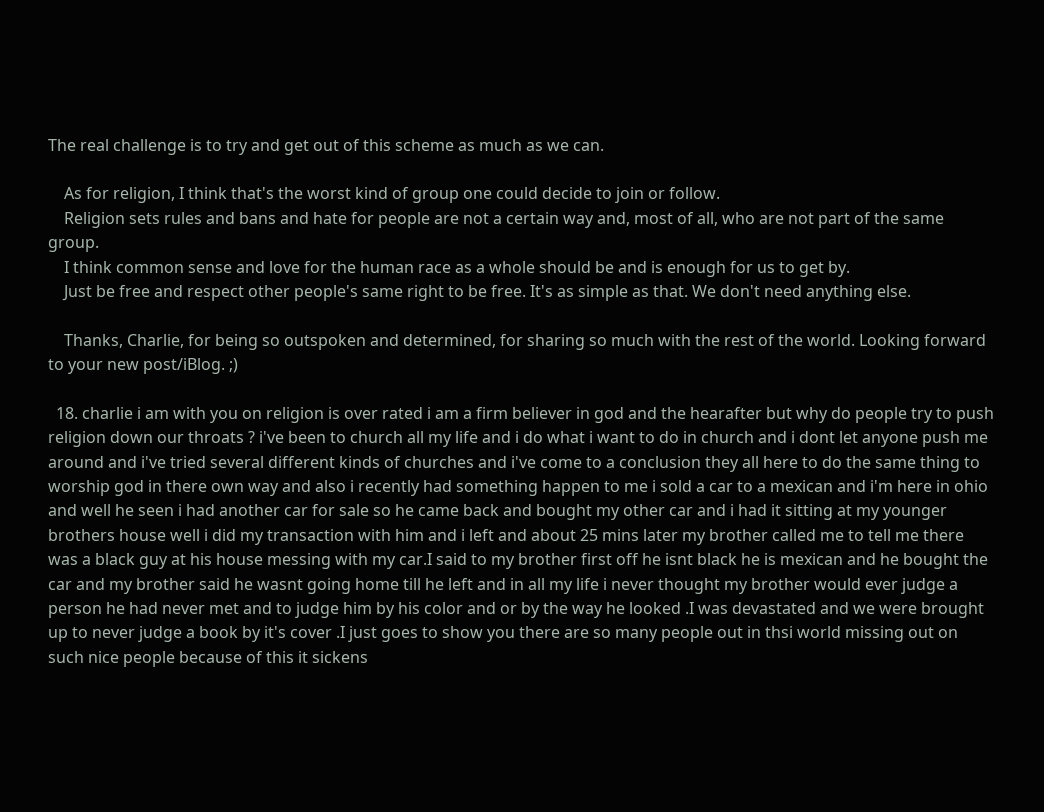The real challenge is to try and get out of this scheme as much as we can.

    As for religion, I think that's the worst kind of group one could decide to join or follow.
    Religion sets rules and bans and hate for people are not a certain way and, most of all, who are not part of the same group.
    I think common sense and love for the human race as a whole should be and is enough for us to get by.
    Just be free and respect other people's same right to be free. It's as simple as that. We don't need anything else.

    Thanks, Charlie, for being so outspoken and determined, for sharing so much with the rest of the world. Looking forward to your new post/iBlog. ;)

  18. charlie i am with you on religion is over rated i am a firm believer in god and the hearafter but why do people try to push religion down our throats ? i've been to church all my life and i do what i want to do in church and i dont let anyone push me around and i've tried several different kinds of churches and i've come to a conclusion they all here to do the same thing to worship god in there own way and also i recently had something happen to me i sold a car to a mexican and i'm here in ohio and well he seen i had another car for sale so he came back and bought my other car and i had it sitting at my younger brothers house well i did my transaction with him and i left and about 25 mins later my brother called me to tell me there was a black guy at his house messing with my car.I said to my brother first off he isnt black he is mexican and he bought the car and my brother said he wasnt going home till he left and in all my life i never thought my brother would ever judge a person he had never met and to judge him by his color and or by the way he looked .I was devastated and we were brought up to never judge a book by it's cover .I just goes to show you there are so many people out in thsi world missing out on such nice people because of this it sickens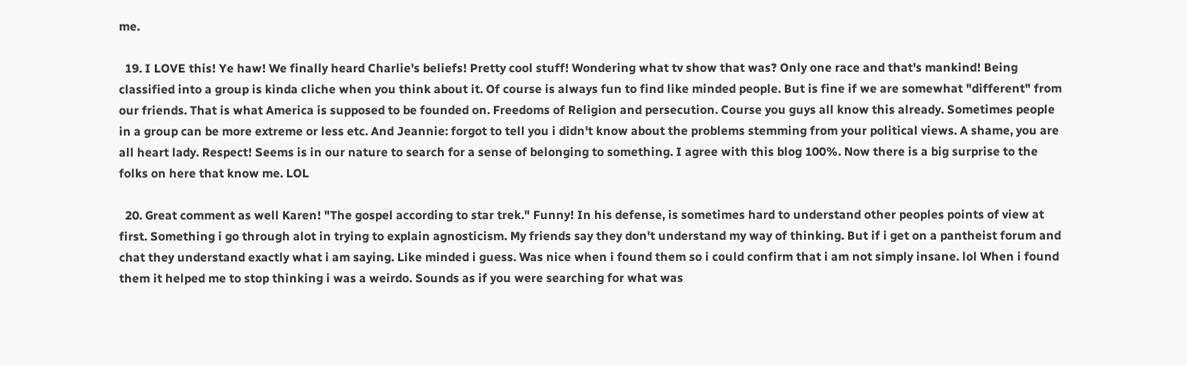me.

  19. I LOVE this! Ye haw! We finally heard Charlie's beliefs! Pretty cool stuff! Wondering what tv show that was? Only one race and that's mankind! Being classified into a group is kinda cliche when you think about it. Of course is always fun to find like minded people. But is fine if we are somewhat "different" from our friends. That is what America is supposed to be founded on. Freedoms of Religion and persecution. Course you guys all know this already. Sometimes people in a group can be more extreme or less etc. And Jeannie: forgot to tell you i didn't know about the problems stemming from your political views. A shame, you are all heart lady. Respect! Seems is in our nature to search for a sense of belonging to something. I agree with this blog 100%. Now there is a big surprise to the folks on here that know me. LOL

  20. Great comment as well Karen! "The gospel according to star trek." Funny! In his defense, is sometimes hard to understand other peoples points of view at first. Something i go through alot in trying to explain agnosticism. My friends say they don't understand my way of thinking. But if i get on a pantheist forum and chat they understand exactly what i am saying. Like minded i guess. Was nice when i found them so i could confirm that i am not simply insane. lol When i found them it helped me to stop thinking i was a weirdo. Sounds as if you were searching for what was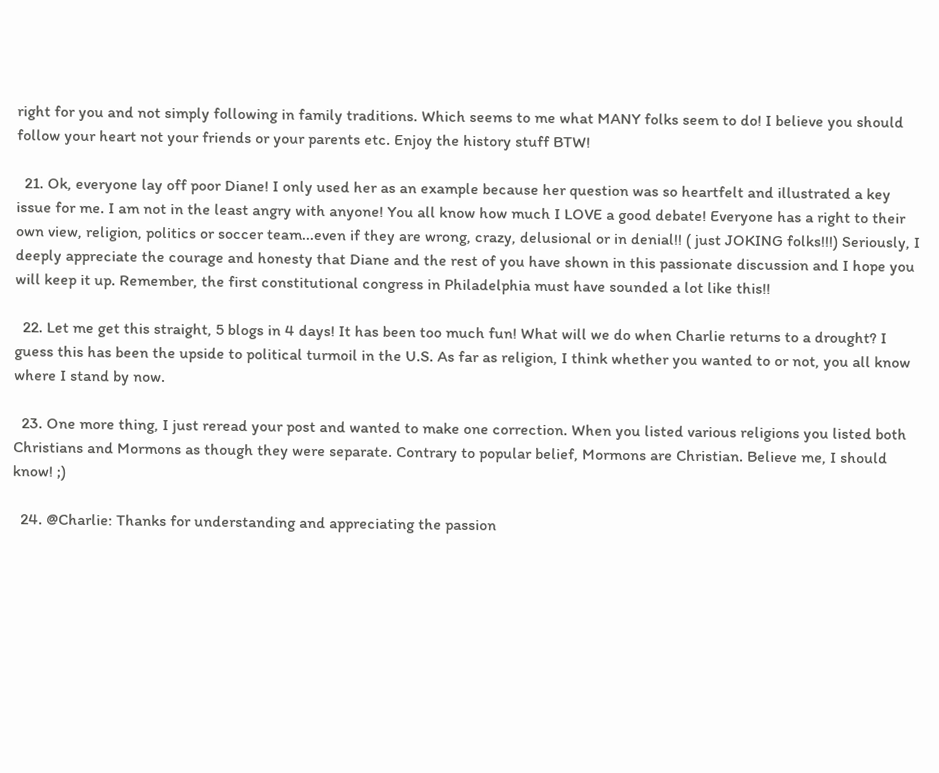right for you and not simply following in family traditions. Which seems to me what MANY folks seem to do! I believe you should follow your heart not your friends or your parents etc. Enjoy the history stuff BTW!

  21. Ok, everyone lay off poor Diane! I only used her as an example because her question was so heartfelt and illustrated a key issue for me. I am not in the least angry with anyone! You all know how much I LOVE a good debate! Everyone has a right to their own view, religion, politics or soccer team...even if they are wrong, crazy, delusional or in denial!! ( just JOKING folks!!!) Seriously, I deeply appreciate the courage and honesty that Diane and the rest of you have shown in this passionate discussion and I hope you will keep it up. Remember, the first constitutional congress in Philadelphia must have sounded a lot like this!!

  22. Let me get this straight, 5 blogs in 4 days! It has been too much fun! What will we do when Charlie returns to a drought? I guess this has been the upside to political turmoil in the U.S. As far as religion, I think whether you wanted to or not, you all know where I stand by now.

  23. One more thing, I just reread your post and wanted to make one correction. When you listed various religions you listed both Christians and Mormons as though they were separate. Contrary to popular belief, Mormons are Christian. Believe me, I should know! ;)

  24. @Charlie: Thanks for understanding and appreciating the passion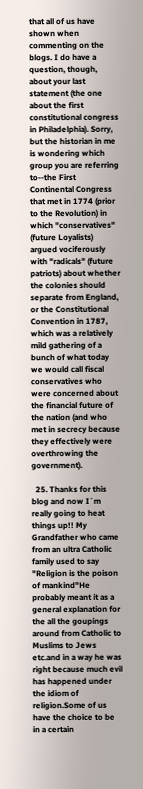that all of us have shown when commenting on the blogs. I do have a question, though, about your last statement (the one about the first constitutional congress in Philadelphia). Sorry, but the historian in me is wondering which group you are referring to--the First Continental Congress that met in 1774 (prior to the Revolution) in which "conservatives" (future Loyalists) argued vociferously with "radicals" (future patriots) about whether the colonies should separate from England, or the Constitutional Convention in 1787, which was a relatively mild gathering of a bunch of what today we would call fiscal conservatives who were concerned about the financial future of the nation (and who met in secrecy because they effectively were overthrowing the government).

  25. Thanks for this blog and now I´m really going to heat things up!! My Grandfather who came from an ultra Catholic family used to say "Religion is the poison of mankind"He probably meant it as a general explanation for the all the goupings around from Catholic to Muslims to Jews etc.and in a way he was right because much evil has happened under the idiom of religion.Some of us have the choice to be in a certain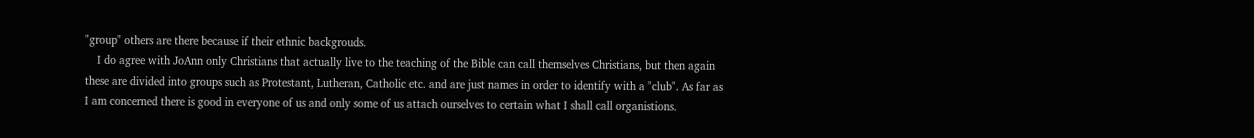"group" others are there because if their ethnic backgrouds.
    I do agree with JoAnn only Christians that actually live to the teaching of the Bible can call themselves Christians, but then again these are divided into groups such as Protestant, Lutheran, Catholic etc. and are just names in order to identify with a "club". As far as I am concerned there is good in everyone of us and only some of us attach ourselves to certain what I shall call organistions.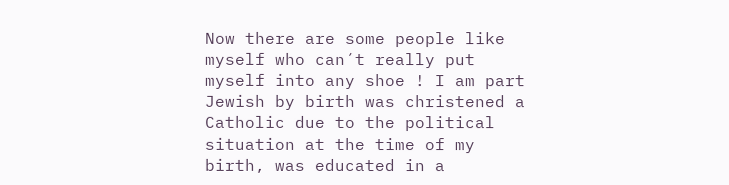Now there are some people like myself who can´t really put myself into any shoe ! I am part Jewish by birth was christened a Catholic due to the political situation at the time of my birth, was educated in a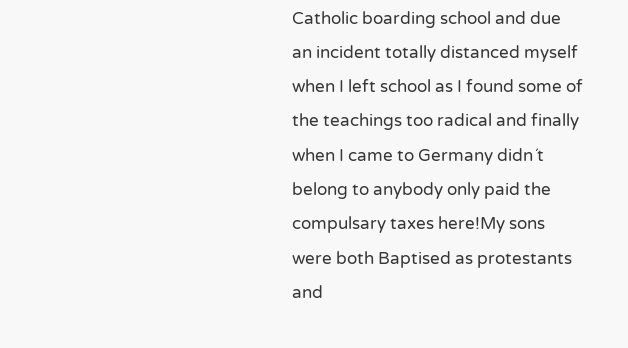Catholic boarding school and due an incident totally distanced myself when I left school as I found some of the teachings too radical and finally when I came to Germany didn´t belong to anybody only paid the compulsary taxes here!My sons were both Baptised as protestants and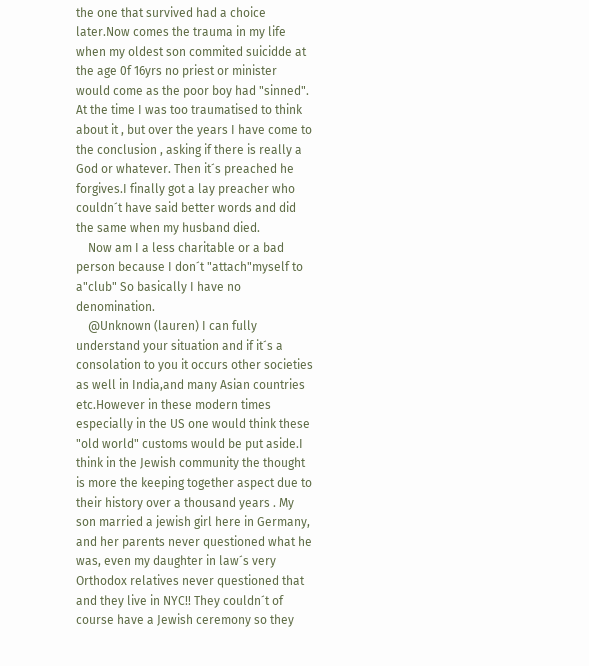the one that survived had a choice later.Now comes the trauma in my life when my oldest son commited suicidde at the age 0f 16yrs no priest or minister would come as the poor boy had "sinned". At the time I was too traumatised to think about it , but over the years I have come to the conclusion , asking if there is really a God or whatever. Then it´s preached he forgives.I finally got a lay preacher who couldn´t have said better words and did the same when my husband died.
    Now am I a less charitable or a bad person because I don´t "attach"myself to a"club" So basically I have no denomination.
    @Unknown (lauren) I can fully understand your situation and if it´s a consolation to you it occurs other societies as well in India,and many Asian countries etc.However in these modern times especially in the US one would think these "old world" customs would be put aside.I think in the Jewish community the thought is more the keeping together aspect due to their history over a thousand years . My son married a jewish girl here in Germany, and her parents never questioned what he was, even my daughter in law´s very Orthodox relatives never questioned that and they live in NYC!! They couldn´t of course have a Jewish ceremony so they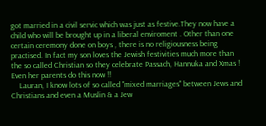got married in a civil servic which was just as festive.They now have a child who will be brought up in a liberal enviroment . Other than one certain ceremony done on boys , there is no religiousness being practised. In fact my son loves the Jewish festivities much more than the so called Christian so they celebrate Passach, Hannuka and Xmas ! Even her parents do this now !!
    Lauran, I know lots of so called "mixed marriages" between Jews and Christians and even a Muslin & a Jew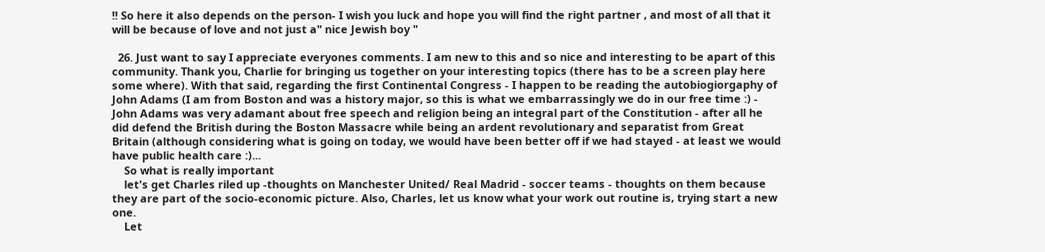!! So here it also depends on the person- I wish you luck and hope you will find the right partner , and most of all that it will be because of love and not just a" nice Jewish boy "

  26. Just want to say I appreciate everyones comments. I am new to this and so nice and interesting to be apart of this community. Thank you, Charlie for bringing us together on your interesting topics (there has to be a screen play here some where). With that said, regarding the first Continental Congress - I happen to be reading the autobiogiorgaphy of John Adams (I am from Boston and was a history major, so this is what we embarrassingly we do in our free time :) - John Adams was very adamant about free speech and religion being an integral part of the Constitution - after all he did defend the British during the Boston Massacre while being an ardent revolutionary and separatist from Great Britain (although considering what is going on today, we would have been better off if we had stayed - at least we would have public health care :)...
    So what is really important
    let's get Charles riled up -thoughts on Manchester United/ Real Madrid - soccer teams - thoughts on them because they are part of the socio-economic picture. Also, Charles, let us know what your work out routine is, trying start a new one.
    Let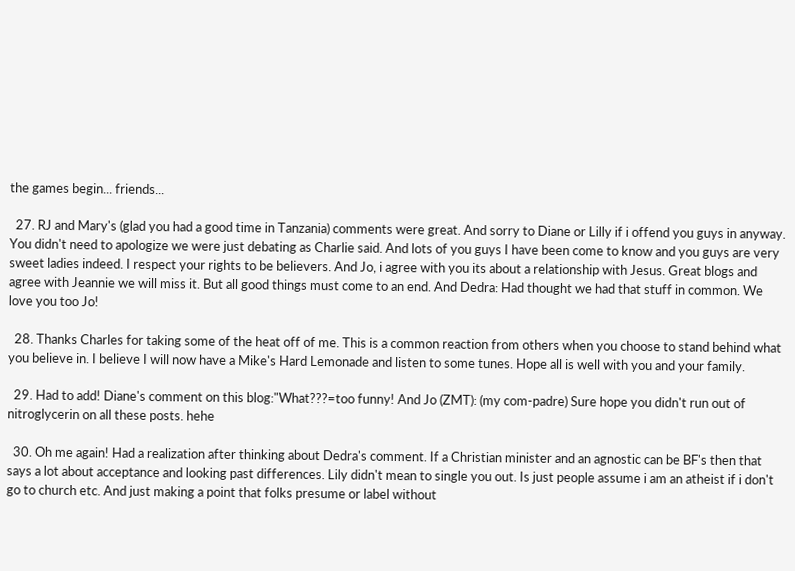the games begin... friends...

  27. RJ and Mary's (glad you had a good time in Tanzania) comments were great. And sorry to Diane or Lilly if i offend you guys in anyway. You didn't need to apologize we were just debating as Charlie said. And lots of you guys I have been come to know and you guys are very sweet ladies indeed. I respect your rights to be believers. And Jo, i agree with you its about a relationship with Jesus. Great blogs and agree with Jeannie we will miss it. But all good things must come to an end. And Dedra: Had thought we had that stuff in common. We love you too Jo!

  28. Thanks Charles for taking some of the heat off of me. This is a common reaction from others when you choose to stand behind what you believe in. I believe I will now have a Mike's Hard Lemonade and listen to some tunes. Hope all is well with you and your family.

  29. Had to add! Diane's comment on this blog:"What???=too funny! And Jo (ZMT): (my com-padre) Sure hope you didn't run out of nitroglycerin on all these posts. hehe

  30. Oh me again! Had a realization after thinking about Dedra's comment. If a Christian minister and an agnostic can be BF's then that says a lot about acceptance and looking past differences. Lily didn't mean to single you out. Is just people assume i am an atheist if i don't go to church etc. And just making a point that folks presume or label without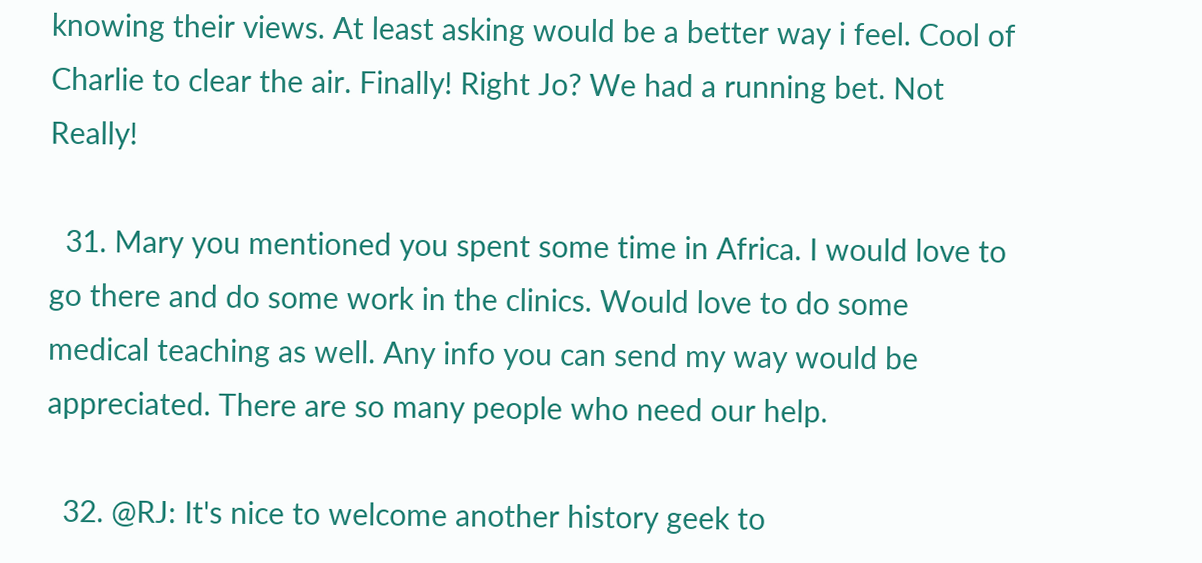knowing their views. At least asking would be a better way i feel. Cool of Charlie to clear the air. Finally! Right Jo? We had a running bet. Not Really!

  31. Mary you mentioned you spent some time in Africa. I would love to go there and do some work in the clinics. Would love to do some medical teaching as well. Any info you can send my way would be appreciated. There are so many people who need our help.

  32. @RJ: It's nice to welcome another history geek to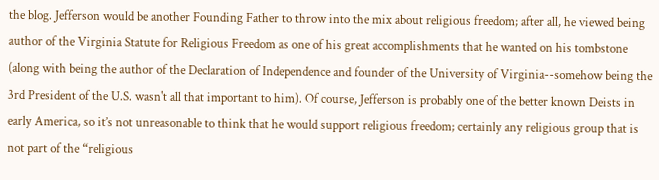the blog. Jefferson would be another Founding Father to throw into the mix about religious freedom; after all, he viewed being author of the Virginia Statute for Religious Freedom as one of his great accomplishments that he wanted on his tombstone (along with being the author of the Declaration of Independence and founder of the University of Virginia--somehow being the 3rd President of the U.S. wasn't all that important to him). Of course, Jefferson is probably one of the better known Deists in early America, so it’s not unreasonable to think that he would support religious freedom; certainly any religious group that is not part of the “religious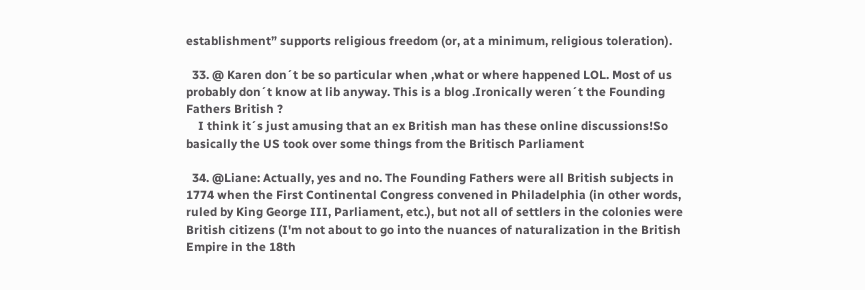establishment” supports religious freedom (or, at a minimum, religious toleration).

  33. @ Karen don´t be so particular when ,what or where happened LOL. Most of us probably don´t know at lib anyway. This is a blog .Ironically weren´t the Founding Fathers British ?
    I think it´s just amusing that an ex British man has these online discussions!So basically the US took over some things from the Britisch Parliament

  34. @Liane: Actually, yes and no. The Founding Fathers were all British subjects in 1774 when the First Continental Congress convened in Philadelphia (in other words, ruled by King George III, Parliament, etc.), but not all of settlers in the colonies were British citizens (I'm not about to go into the nuances of naturalization in the British Empire in the 18th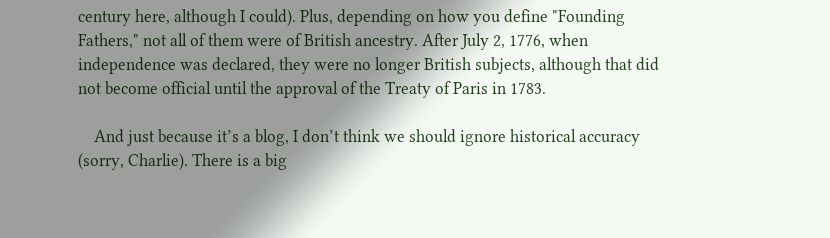century here, although I could). Plus, depending on how you define "Founding Fathers," not all of them were of British ancestry. After July 2, 1776, when independence was declared, they were no longer British subjects, although that did not become official until the approval of the Treaty of Paris in 1783.

    And just because it’s a blog, I don’t think we should ignore historical accuracy (sorry, Charlie). There is a big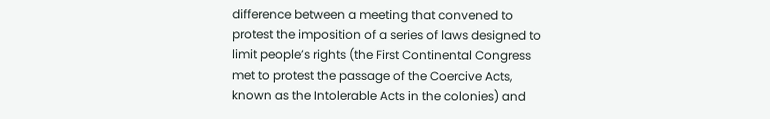difference between a meeting that convened to protest the imposition of a series of laws designed to limit people’s rights (the First Continental Congress met to protest the passage of the Coercive Acts, known as the Intolerable Acts in the colonies) and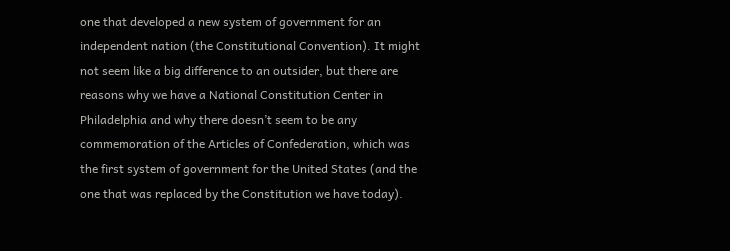one that developed a new system of government for an independent nation (the Constitutional Convention). It might not seem like a big difference to an outsider, but there are reasons why we have a National Constitution Center in Philadelphia and why there doesn’t seem to be any commemoration of the Articles of Confederation, which was the first system of government for the United States (and the one that was replaced by the Constitution we have today).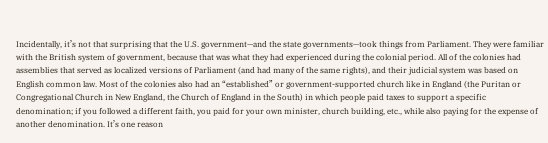Incidentally, it’s not that surprising that the U.S. government—and the state governments—took things from Parliament. They were familiar with the British system of government, because that was what they had experienced during the colonial period. All of the colonies had assemblies that served as localized versions of Parliament (and had many of the same rights), and their judicial system was based on English common law. Most of the colonies also had an “established” or government-supported church like in England (the Puritan or Congregational Church in New England, the Church of England in the South) in which people paid taxes to support a specific denomination; if you followed a different faith, you paid for your own minister, church building, etc., while also paying for the expense of another denomination. It’s one reason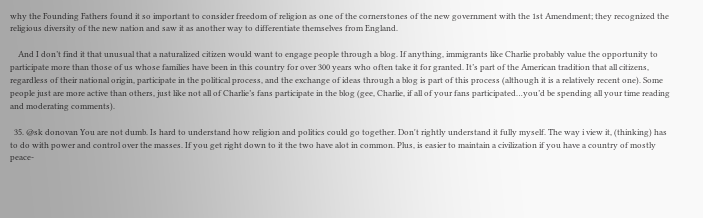why the Founding Fathers found it so important to consider freedom of religion as one of the cornerstones of the new government with the 1st Amendment; they recognized the religious diversity of the new nation and saw it as another way to differentiate themselves from England.

    And I don’t find it that unusual that a naturalized citizen would want to engage people through a blog. If anything, immigrants like Charlie probably value the opportunity to participate more than those of us whose families have been in this country for over 300 years who often take it for granted. It’s part of the American tradition that all citizens, regardless of their national origin, participate in the political process, and the exchange of ideas through a blog is part of this process (although it is a relatively recent one). Some people just are more active than others, just like not all of Charlie’s fans participate in the blog (gee, Charlie, if all of your fans participated…you’d be spending all your time reading and moderating comments).

  35. @sk donovan You are not dumb. Is hard to understand how religion and politics could go together. Don't rightly understand it fully myself. The way i view it, (thinking) has to do with power and control over the masses. If you get right down to it the two have alot in common. Plus, is easier to maintain a civilization if you have a country of mostly peace-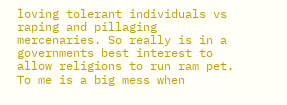loving tolerant individuals vs raping and pillaging mercenaries. So really is in a governments best interest to allow religions to run ram pet. To me is a big mess when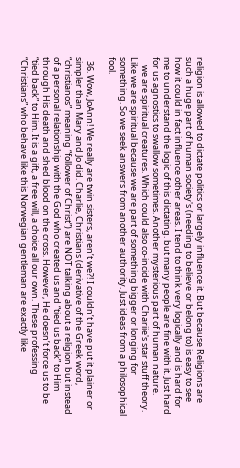religion is allowed to dictate politics or largely influence it. But because Religions are such a huge part of human society's (needing to believe or belong to) is easy to see how it could in fact influence other areas. I tend to think very logically and is hard for me to understand the logic of this dictating. but many people are fine with it. Just hard for us agnostics to swallow sometimes. Another mysterious part of human nature.
    we are spiritual creatures. Which could also co-incide with Chariie's star stuff theory. Like we are spiritual because we are part of something bigger or longing for something. So we seek answers from another authority. Just ideas from a philosophical fool.

  36. Wow, JoAnn! We really are twin sisters, aren’t we?! I couldn’t have put it plainer or simpler than Mary and Jo did. Charlie, Christians (derivative of the Greek word, “christianos” meaning “follower of Christ”) are NOT talking about a religion but instead of a personal relationship with the God who created us and “tied us back” to Him through His death and shed blood on the cross. However, He doesn’t force us to be “tied back” to Him. It is a gift, a free will, a choice all our own. These professing “Christians” who behave like this Norwegian gentleman are exactly like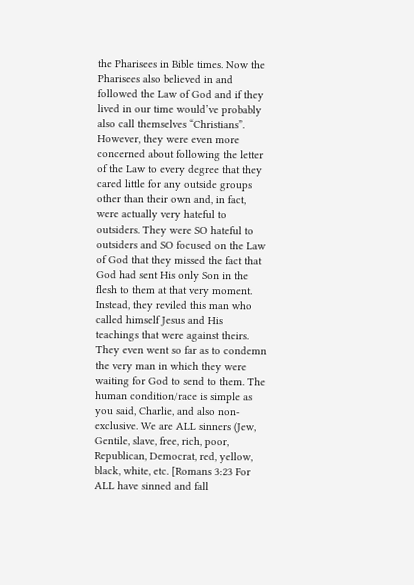the Pharisees in Bible times. Now the Pharisees also believed in and followed the Law of God and if they lived in our time would’ve probably also call themselves “Christians”. However, they were even more concerned about following the letter of the Law to every degree that they cared little for any outside groups other than their own and, in fact, were actually very hateful to outsiders. They were SO hateful to outsiders and SO focused on the Law of God that they missed the fact that God had sent His only Son in the flesh to them at that very moment. Instead, they reviled this man who called himself Jesus and His teachings that were against theirs. They even went so far as to condemn the very man in which they were waiting for God to send to them. The human condition/race is simple as you said, Charlie, and also non-exclusive. We are ALL sinners (Jew, Gentile, slave, free, rich, poor, Republican, Democrat, red, yellow, black, white, etc. [Romans 3:23 For ALL have sinned and fall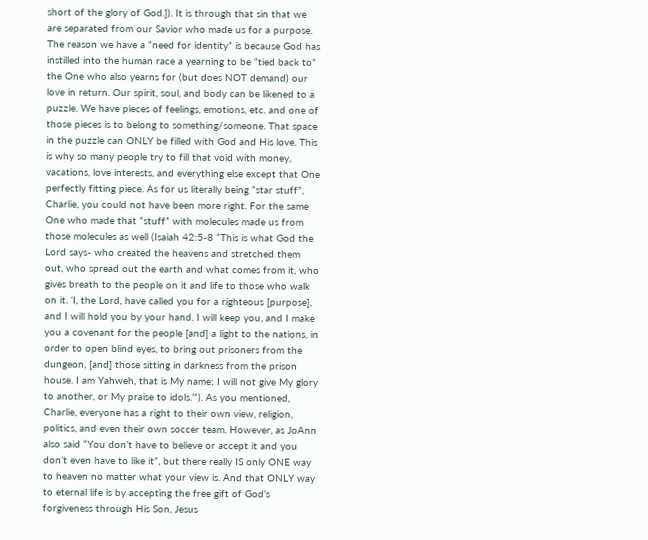short of the glory of God.]). It is through that sin that we are separated from our Savior who made us for a purpose. The reason we have a “need for identity” is because God has instilled into the human race a yearning to be “tied back to” the One who also yearns for (but does NOT demand) our love in return. Our spirit, soul, and body can be likened to a puzzle. We have pieces of feelings, emotions, etc. and one of those pieces is to belong to something/someone. That space in the puzzle can ONLY be filled with God and His love. This is why so many people try to fill that void with money, vacations, love interests, and everything else except that One perfectly fitting piece. As for us literally being “star stuff”, Charlie, you could not have been more right. For the same One who made that “stuff” with molecules made us from those molecules as well (Isaiah 42:5-8 “This is what God the Lord says- who created the heavens and stretched them out, who spread out the earth and what comes from it, who gives breath to the people on it and life to those who walk on it. ‘I, the Lord, have called you for a righteous [purpose], and I will hold you by your hand. I will keep you, and I make you a covenant for the people [and] a light to the nations, in order to open blind eyes, to bring out prisoners from the dungeon, [and] those sitting in darkness from the prison house. I am Yahweh, that is My name; I will not give My glory to another, or My praise to idols.’”). As you mentioned, Charlie, everyone has a right to their own view, religion, politics, and even their own soccer team. However, as JoAnn also said “You don’t have to believe or accept it and you don’t even have to like it”, but there really IS only ONE way to heaven no matter what your view is. And that ONLY way to eternal life is by accepting the free gift of God’s forgiveness through His Son, Jesus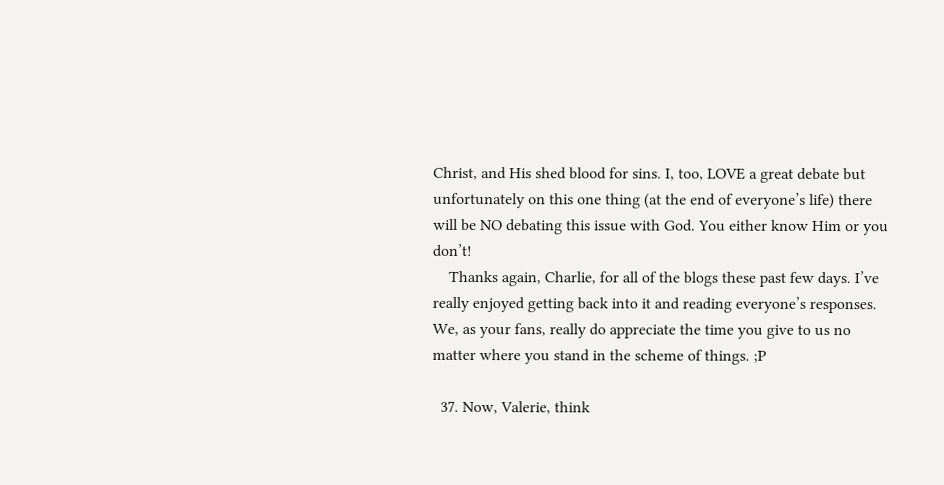Christ, and His shed blood for sins. I, too, LOVE a great debate but unfortunately on this one thing (at the end of everyone’s life) there will be NO debating this issue with God. You either know Him or you don’t!
    Thanks again, Charlie, for all of the blogs these past few days. I’ve really enjoyed getting back into it and reading everyone’s responses. We, as your fans, really do appreciate the time you give to us no matter where you stand in the scheme of things. ;P

  37. Now, Valerie, think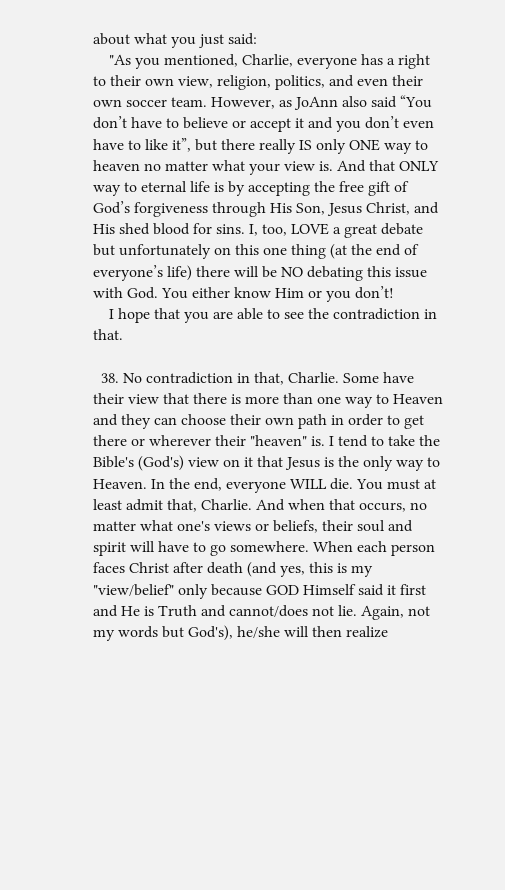about what you just said:
    "As you mentioned, Charlie, everyone has a right to their own view, religion, politics, and even their own soccer team. However, as JoAnn also said “You don’t have to believe or accept it and you don’t even have to like it”, but there really IS only ONE way to heaven no matter what your view is. And that ONLY way to eternal life is by accepting the free gift of God’s forgiveness through His Son, Jesus Christ, and His shed blood for sins. I, too, LOVE a great debate but unfortunately on this one thing (at the end of everyone’s life) there will be NO debating this issue with God. You either know Him or you don’t!
    I hope that you are able to see the contradiction in that.

  38. No contradiction in that, Charlie. Some have their view that there is more than one way to Heaven and they can choose their own path in order to get there or wherever their "heaven" is. I tend to take the Bible's (God's) view on it that Jesus is the only way to Heaven. In the end, everyone WILL die. You must at least admit that, Charlie. And when that occurs, no matter what one's views or beliefs, their soul and spirit will have to go somewhere. When each person faces Christ after death (and yes, this is my "view/belief" only because GOD Himself said it first and He is Truth and cannot/does not lie. Again, not my words but God's), he/she will then realize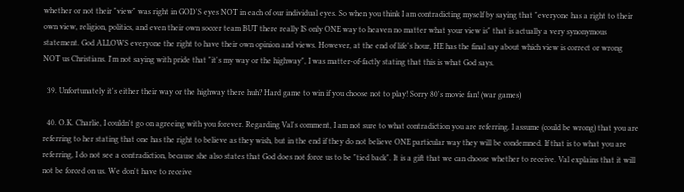whether or not their "view" was right in GOD'S eyes NOT in each of our individual eyes. So when you think I am contradicting myself by saying that "everyone has a right to their own view, religion, politics, and even their own soccer team BUT there really IS only ONE way to heaven no matter what your view is" that is actually a very synonymous statement. God ALLOWS everyone the right to have their own opinion and views. However, at the end of life's hour, HE has the final say about which view is correct or wrong NOT us Christians. I'm not saying with pride that "it's my way or the highway", I was matter-of-factly stating that this is what God says.

  39. Unfortunately it's either their way or the highway there huh? Hard game to win if you choose not to play! Sorry 80's movie fan! (war games)

  40. O.K. Charlie, I couldn't go on agreeing with you forever. Regarding Val's comment, I am not sure to what contradiction you are referring. I assume (could be wrong) that you are referring to her stating that one has the right to believe as they wish, but in the end if they do not believe ONE particular way they will be condemned. If that is to what you are referring, I do not see a contradiction, because she also states that God does not force us to be "tied back". It is a gift that we can choose whether to receive. Val explains that it will not be forced on us. We don't have to receive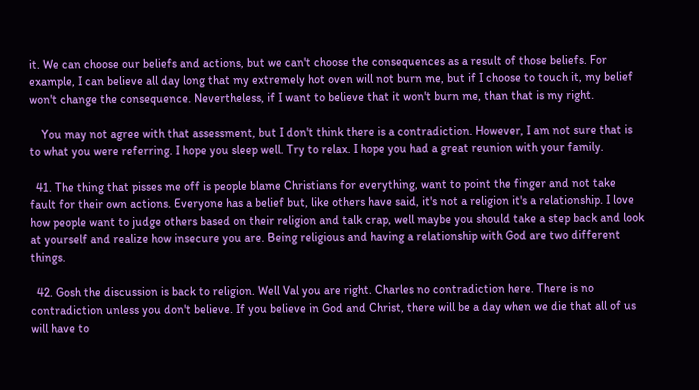it. We can choose our beliefs and actions, but we can't choose the consequences as a result of those beliefs. For example, I can believe all day long that my extremely hot oven will not burn me, but if I choose to touch it, my belief won't change the consequence. Nevertheless, if I want to believe that it won't burn me, than that is my right.

    You may not agree with that assessment, but I don't think there is a contradiction. However, I am not sure that is to what you were referring. I hope you sleep well. Try to relax. I hope you had a great reunion with your family.

  41. The thing that pisses me off is people blame Christians for everything, want to point the finger and not take fault for their own actions. Everyone has a belief but, like others have said, it's not a religion it's a relationship. I love how people want to judge others based on their religion and talk crap, well maybe you should take a step back and look at yourself and realize how insecure you are. Being religious and having a relationship with God are two different things.

  42. Gosh the discussion is back to religion. Well Val you are right. Charles no contradiction here. There is no contradiction unless you don't believe. If you believe in God and Christ, there will be a day when we die that all of us will have to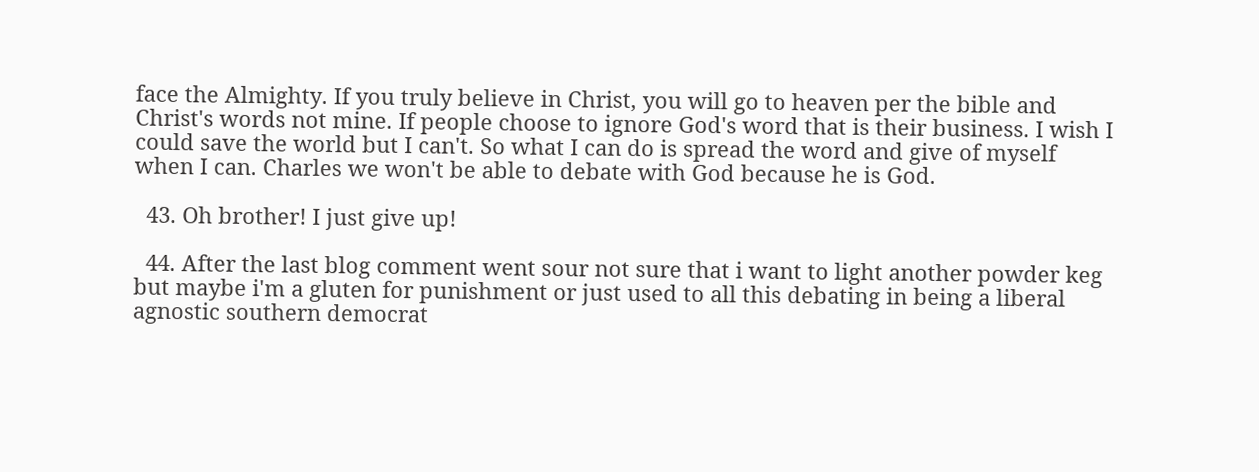face the Almighty. If you truly believe in Christ, you will go to heaven per the bible and Christ's words not mine. If people choose to ignore God's word that is their business. I wish I could save the world but I can't. So what I can do is spread the word and give of myself when I can. Charles we won't be able to debate with God because he is God.

  43. Oh brother! I just give up!

  44. After the last blog comment went sour not sure that i want to light another powder keg but maybe i'm a gluten for punishment or just used to all this debating in being a liberal agnostic southern democrat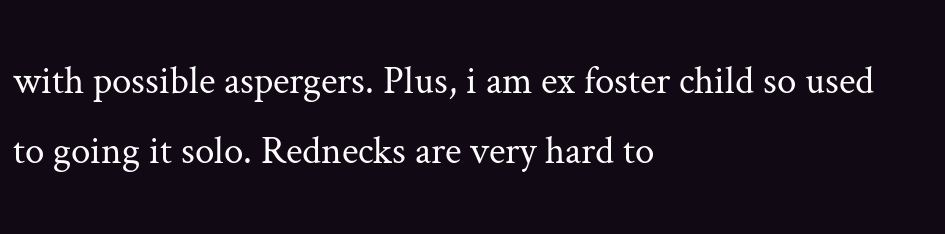with possible aspergers. Plus, i am ex foster child so used to going it solo. Rednecks are very hard to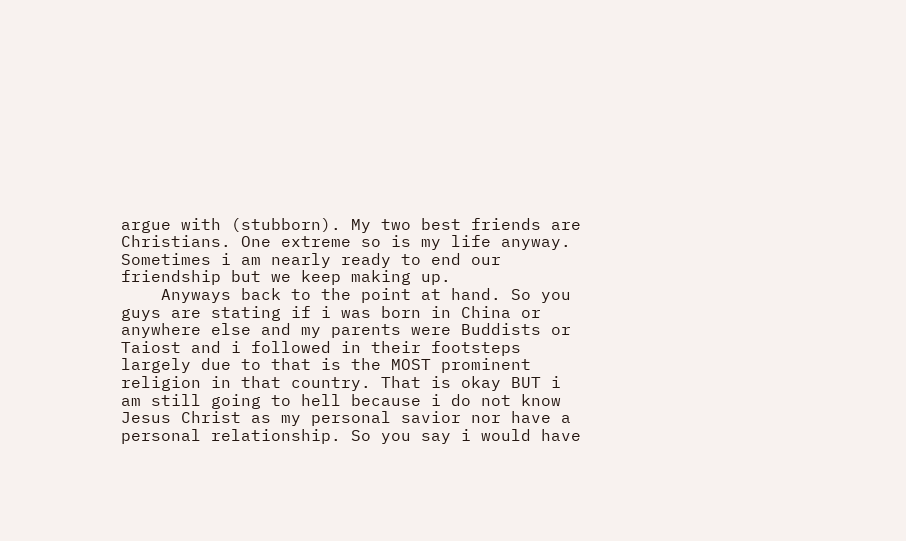argue with (stubborn). My two best friends are Christians. One extreme so is my life anyway. Sometimes i am nearly ready to end our friendship but we keep making up.
    Anyways back to the point at hand. So you guys are stating if i was born in China or anywhere else and my parents were Buddists or Taiost and i followed in their footsteps largely due to that is the MOST prominent religion in that country. That is okay BUT i am still going to hell because i do not know Jesus Christ as my personal savior nor have a personal relationship. So you say i would have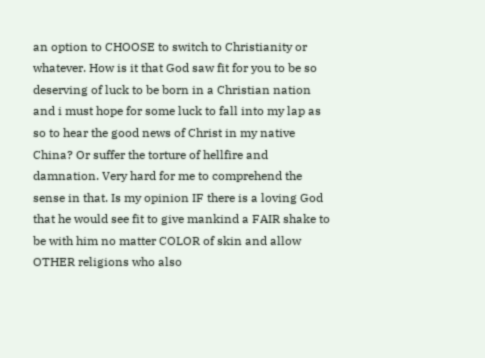an option to CHOOSE to switch to Christianity or whatever. How is it that God saw fit for you to be so deserving of luck to be born in a Christian nation and i must hope for some luck to fall into my lap as so to hear the good news of Christ in my native China? Or suffer the torture of hellfire and damnation. Very hard for me to comprehend the sense in that. Is my opinion IF there is a loving God that he would see fit to give mankind a FAIR shake to be with him no matter COLOR of skin and allow OTHER religions who also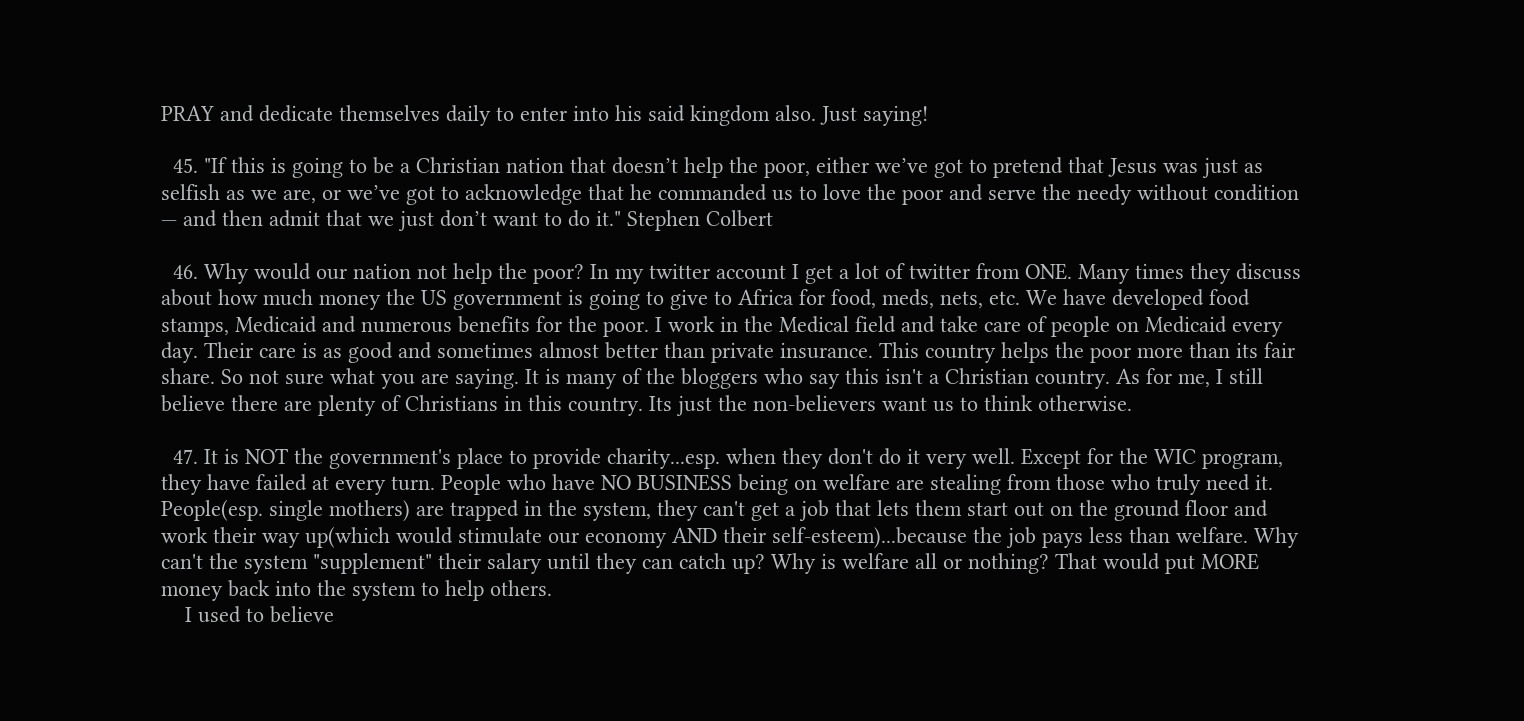PRAY and dedicate themselves daily to enter into his said kingdom also. Just saying!

  45. "If this is going to be a Christian nation that doesn’t help the poor, either we’ve got to pretend that Jesus was just as selfish as we are, or we’ve got to acknowledge that he commanded us to love the poor and serve the needy without condition — and then admit that we just don’t want to do it." Stephen Colbert

  46. Why would our nation not help the poor? In my twitter account I get a lot of twitter from ONE. Many times they discuss about how much money the US government is going to give to Africa for food, meds, nets, etc. We have developed food stamps, Medicaid and numerous benefits for the poor. I work in the Medical field and take care of people on Medicaid every day. Their care is as good and sometimes almost better than private insurance. This country helps the poor more than its fair share. So not sure what you are saying. It is many of the bloggers who say this isn't a Christian country. As for me, I still believe there are plenty of Christians in this country. Its just the non-believers want us to think otherwise.

  47. It is NOT the government's place to provide charity...esp. when they don't do it very well. Except for the WIC program, they have failed at every turn. People who have NO BUSINESS being on welfare are stealing from those who truly need it. People(esp. single mothers) are trapped in the system, they can't get a job that lets them start out on the ground floor and work their way up(which would stimulate our economy AND their self-esteem)...because the job pays less than welfare. Why can't the system "supplement" their salary until they can catch up? Why is welfare all or nothing? That would put MORE money back into the system to help others.
    I used to believe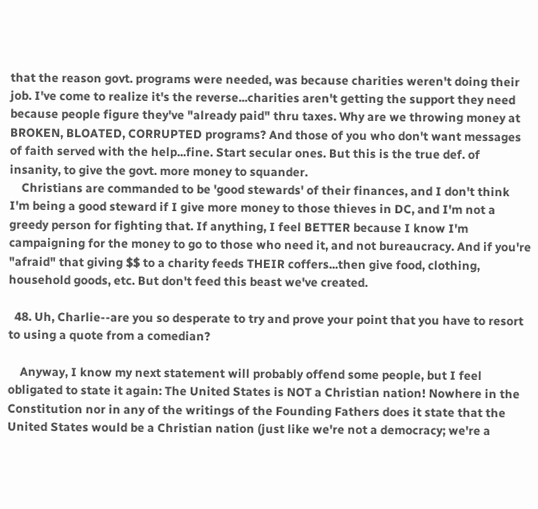that the reason govt. programs were needed, was because charities weren't doing their job. I've come to realize it's the reverse...charities aren't getting the support they need because people figure they've "already paid" thru taxes. Why are we throwing money at BROKEN, BLOATED, CORRUPTED programs? And those of you who don't want messages of faith served with the help...fine. Start secular ones. But this is the true def. of insanity, to give the govt. more money to squander.
    Christians are commanded to be 'good stewards' of their finances, and I don't think I'm being a good steward if I give more money to those thieves in DC, and I'm not a greedy person for fighting that. If anything, I feel BETTER because I know I'm campaigning for the money to go to those who need it, and not bureaucracy. And if you're "afraid" that giving $$ to a charity feeds THEIR coffers...then give food, clothing, household goods, etc. But don't feed this beast we've created.

  48. Uh, Charlie--are you so desperate to try and prove your point that you have to resort to using a quote from a comedian?

    Anyway, I know my next statement will probably offend some people, but I feel obligated to state it again: The United States is NOT a Christian nation! Nowhere in the Constitution nor in any of the writings of the Founding Fathers does it state that the United States would be a Christian nation (just like we're not a democracy; we're a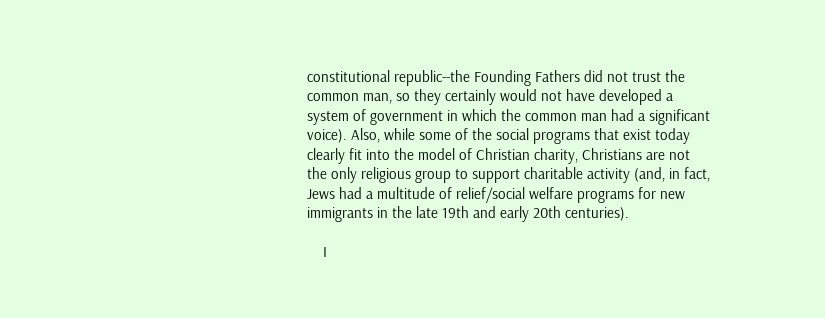constitutional republic--the Founding Fathers did not trust the common man, so they certainly would not have developed a system of government in which the common man had a significant voice). Also, while some of the social programs that exist today clearly fit into the model of Christian charity, Christians are not the only religious group to support charitable activity (and, in fact, Jews had a multitude of relief/social welfare programs for new immigrants in the late 19th and early 20th centuries).

    I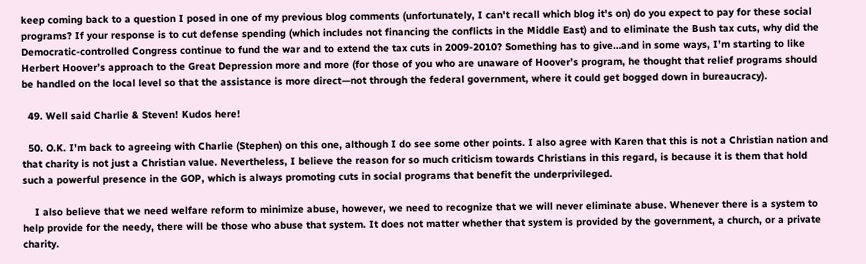keep coming back to a question I posed in one of my previous blog comments (unfortunately, I can't recall which blog it's on) do you expect to pay for these social programs? If your response is to cut defense spending (which includes not financing the conflicts in the Middle East) and to eliminate the Bush tax cuts, why did the Democratic-controlled Congress continue to fund the war and to extend the tax cuts in 2009-2010? Something has to give…and in some ways, I’m starting to like Herbert Hoover’s approach to the Great Depression more and more (for those of you who are unaware of Hoover’s program, he thought that relief programs should be handled on the local level so that the assistance is more direct—not through the federal government, where it could get bogged down in bureaucracy).

  49. Well said Charlie & Steven! Kudos here!

  50. O.K. I'm back to agreeing with Charlie (Stephen) on this one, although I do see some other points. I also agree with Karen that this is not a Christian nation and that charity is not just a Christian value. Nevertheless, I believe the reason for so much criticism towards Christians in this regard, is because it is them that hold such a powerful presence in the GOP, which is always promoting cuts in social programs that benefit the underprivileged.

    I also believe that we need welfare reform to minimize abuse, however, we need to recognize that we will never eliminate abuse. Whenever there is a system to help provide for the needy, there will be those who abuse that system. It does not matter whether that system is provided by the government, a church, or a private charity.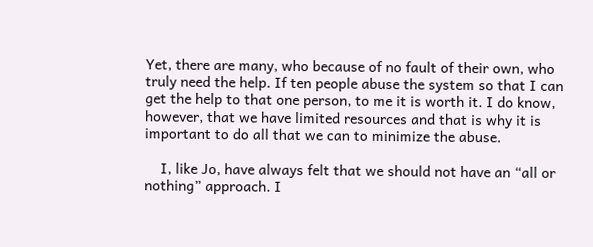Yet, there are many, who because of no fault of their own, who truly need the help. If ten people abuse the system so that I can get the help to that one person, to me it is worth it. I do know, however, that we have limited resources and that is why it is important to do all that we can to minimize the abuse.

    I, like Jo, have always felt that we should not have an “all or nothing” approach. I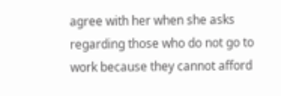agree with her when she asks regarding those who do not go to work because they cannot afford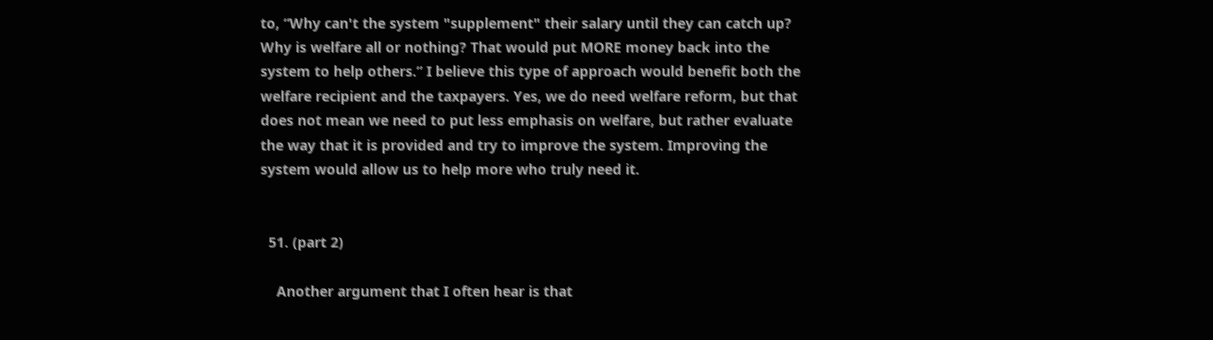to, “Why can't the system "supplement" their salary until they can catch up? Why is welfare all or nothing? That would put MORE money back into the system to help others.” I believe this type of approach would benefit both the welfare recipient and the taxpayers. Yes, we do need welfare reform, but that does not mean we need to put less emphasis on welfare, but rather evaluate the way that it is provided and try to improve the system. Improving the system would allow us to help more who truly need it.


  51. (part 2)

    Another argument that I often hear is that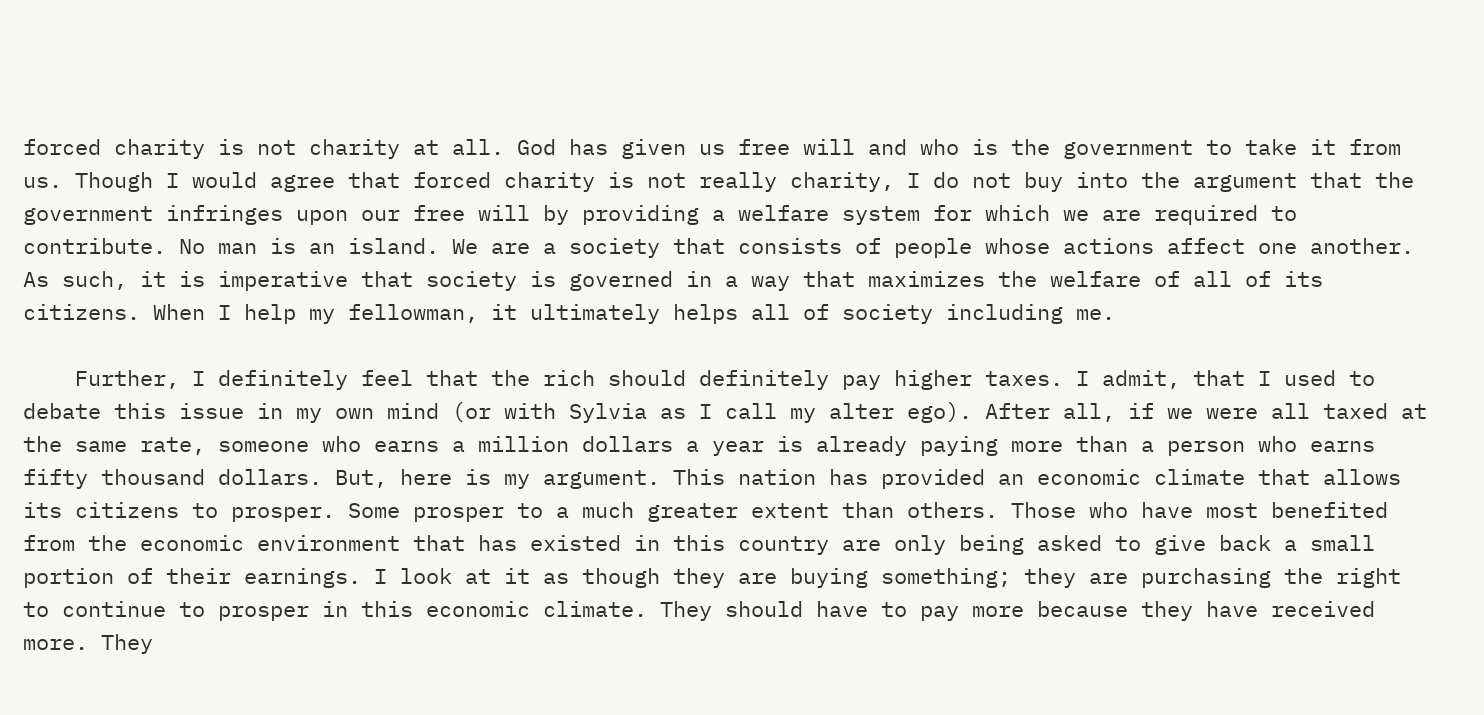forced charity is not charity at all. God has given us free will and who is the government to take it from us. Though I would agree that forced charity is not really charity, I do not buy into the argument that the government infringes upon our free will by providing a welfare system for which we are required to contribute. No man is an island. We are a society that consists of people whose actions affect one another. As such, it is imperative that society is governed in a way that maximizes the welfare of all of its citizens. When I help my fellowman, it ultimately helps all of society including me.

    Further, I definitely feel that the rich should definitely pay higher taxes. I admit, that I used to debate this issue in my own mind (or with Sylvia as I call my alter ego). After all, if we were all taxed at the same rate, someone who earns a million dollars a year is already paying more than a person who earns fifty thousand dollars. But, here is my argument. This nation has provided an economic climate that allows its citizens to prosper. Some prosper to a much greater extent than others. Those who have most benefited from the economic environment that has existed in this country are only being asked to give back a small portion of their earnings. I look at it as though they are buying something; they are purchasing the right to continue to prosper in this economic climate. They should have to pay more because they have received more. They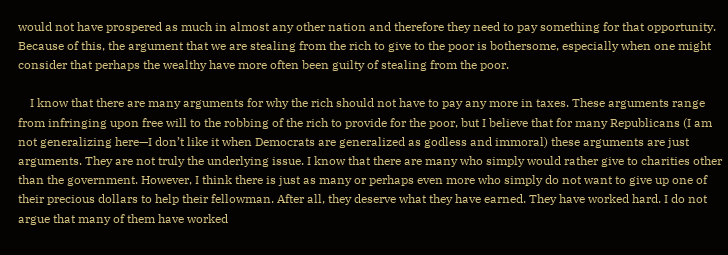would not have prospered as much in almost any other nation and therefore they need to pay something for that opportunity. Because of this, the argument that we are stealing from the rich to give to the poor is bothersome, especially when one might consider that perhaps the wealthy have more often been guilty of stealing from the poor.

    I know that there are many arguments for why the rich should not have to pay any more in taxes. These arguments range from infringing upon free will to the robbing of the rich to provide for the poor, but I believe that for many Republicans (I am not generalizing here—I don’t like it when Democrats are generalized as godless and immoral) these arguments are just arguments. They are not truly the underlying issue. I know that there are many who simply would rather give to charities other than the government. However, I think there is just as many or perhaps even more who simply do not want to give up one of their precious dollars to help their fellowman. After all, they deserve what they have earned. They have worked hard. I do not argue that many of them have worked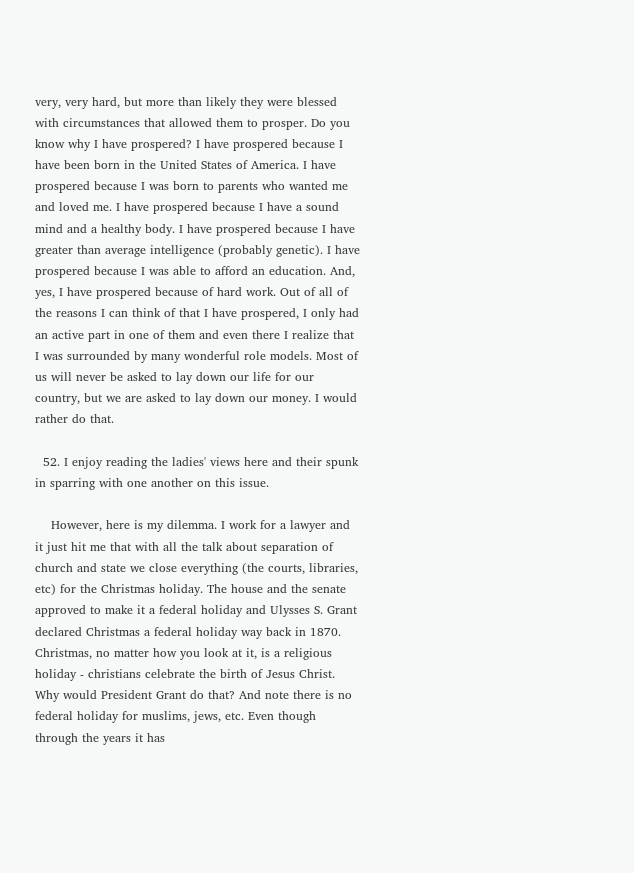very, very hard, but more than likely they were blessed with circumstances that allowed them to prosper. Do you know why I have prospered? I have prospered because I have been born in the United States of America. I have prospered because I was born to parents who wanted me and loved me. I have prospered because I have a sound mind and a healthy body. I have prospered because I have greater than average intelligence (probably genetic). I have prospered because I was able to afford an education. And, yes, I have prospered because of hard work. Out of all of the reasons I can think of that I have prospered, I only had an active part in one of them and even there I realize that I was surrounded by many wonderful role models. Most of us will never be asked to lay down our life for our country, but we are asked to lay down our money. I would rather do that.

  52. I enjoy reading the ladies' views here and their spunk in sparring with one another on this issue.

    However, here is my dilemma. I work for a lawyer and it just hit me that with all the talk about separation of church and state we close everything (the courts, libraries, etc) for the Christmas holiday. The house and the senate approved to make it a federal holiday and Ulysses S. Grant declared Christmas a federal holiday way back in 1870. Christmas, no matter how you look at it, is a religious holiday - christians celebrate the birth of Jesus Christ. Why would President Grant do that? And note there is no federal holiday for muslims, jews, etc. Even though through the years it has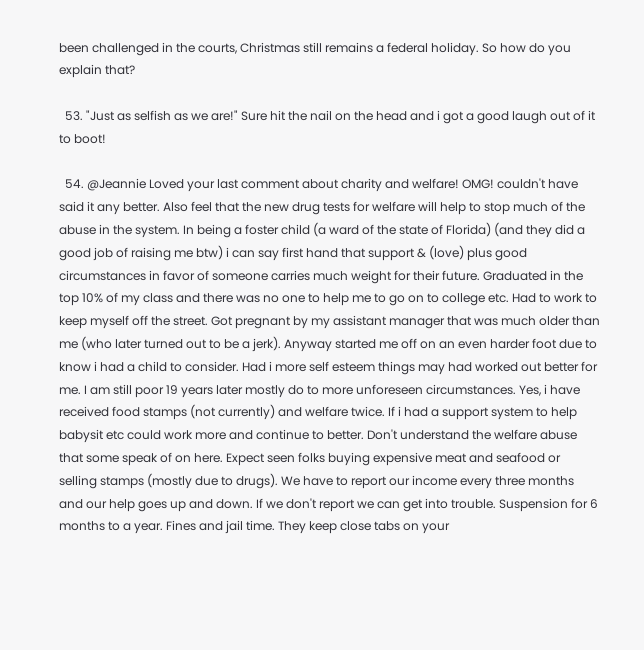been challenged in the courts, Christmas still remains a federal holiday. So how do you explain that?

  53. "Just as selfish as we are!" Sure hit the nail on the head and i got a good laugh out of it to boot!

  54. @Jeannie Loved your last comment about charity and welfare! OMG! couldn't have said it any better. Also feel that the new drug tests for welfare will help to stop much of the abuse in the system. In being a foster child (a ward of the state of Florida) (and they did a good job of raising me btw) i can say first hand that support & (love) plus good circumstances in favor of someone carries much weight for their future. Graduated in the top 10% of my class and there was no one to help me to go on to college etc. Had to work to keep myself off the street. Got pregnant by my assistant manager that was much older than me (who later turned out to be a jerk). Anyway started me off on an even harder foot due to know i had a child to consider. Had i more self esteem things may had worked out better for me. I am still poor 19 years later mostly do to more unforeseen circumstances. Yes, i have received food stamps (not currently) and welfare twice. If i had a support system to help babysit etc could work more and continue to better. Don't understand the welfare abuse that some speak of on here. Expect seen folks buying expensive meat and seafood or selling stamps (mostly due to drugs). We have to report our income every three months and our help goes up and down. If we don't report we can get into trouble. Suspension for 6 months to a year. Fines and jail time. They keep close tabs on your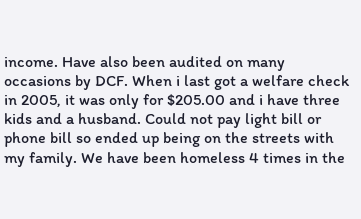income. Have also been audited on many occasions by DCF. When i last got a welfare check in 2005, it was only for $205.00 and i have three kids and a husband. Could not pay light bill or phone bill so ended up being on the streets with my family. We have been homeless 4 times in the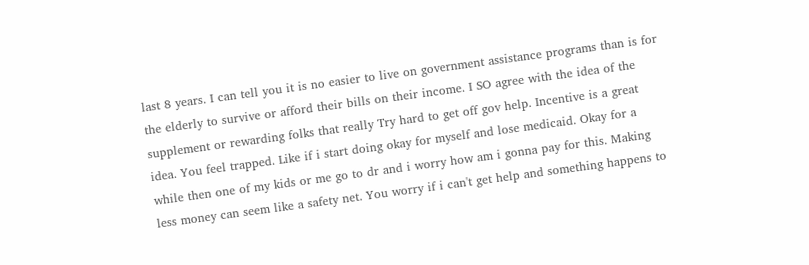last 8 years. I can tell you it is no easier to live on government assistance programs than is for the elderly to survive or afford their bills on their income. I SO agree with the idea of the supplement or rewarding folks that really Try hard to get off gov help. Incentive is a great idea. You feel trapped. Like if i start doing okay for myself and lose medicaid. Okay for a while then one of my kids or me go to dr and i worry how am i gonna pay for this. Making less money can seem like a safety net. You worry if i can't get help and something happens to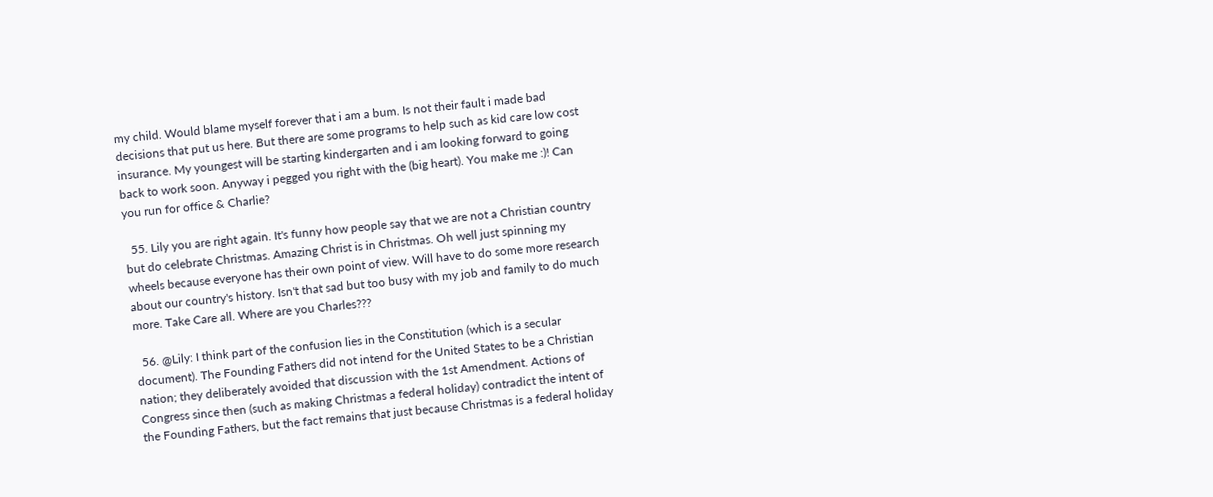my child. Would blame myself forever that i am a bum. Is not their fault i made bad decisions that put us here. But there are some programs to help such as kid care low cost insurance. My youngest will be starting kindergarten and i am looking forward to going back to work soon. Anyway i pegged you right with the (big heart). You make me :)! Can you run for office & Charlie?

  55. Lily you are right again. It's funny how people say that we are not a Christian country but do celebrate Christmas. Amazing Christ is in Christmas. Oh well just spinning my wheels because everyone has their own point of view. Will have to do some more research about our country's history. Isn't that sad but too busy with my job and family to do much more. Take Care all. Where are you Charles???

  56. @Lily: I think part of the confusion lies in the Constitution (which is a secular document). The Founding Fathers did not intend for the United States to be a Christian nation; they deliberately avoided that discussion with the 1st Amendment. Actions of Congress since then (such as making Christmas a federal holiday) contradict the intent of the Founding Fathers, but the fact remains that just because Christmas is a federal holiday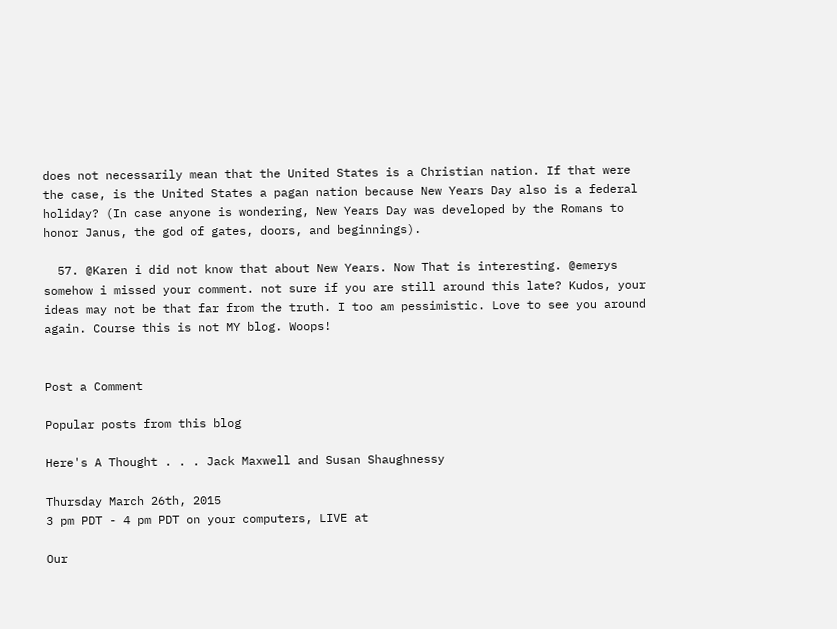does not necessarily mean that the United States is a Christian nation. If that were the case, is the United States a pagan nation because New Years Day also is a federal holiday? (In case anyone is wondering, New Years Day was developed by the Romans to honor Janus, the god of gates, doors, and beginnings).

  57. @Karen i did not know that about New Years. Now That is interesting. @emerys somehow i missed your comment. not sure if you are still around this late? Kudos, your ideas may not be that far from the truth. I too am pessimistic. Love to see you around again. Course this is not MY blog. Woops!


Post a Comment

Popular posts from this blog

Here's A Thought . . . Jack Maxwell and Susan Shaughnessy

Thursday March 26th, 2015
3 pm PDT - 4 pm PDT on your computers, LIVE at

Our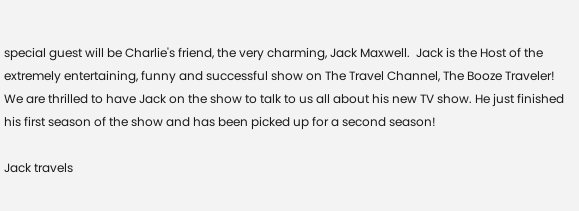special guest will be Charlie's friend, the very charming, Jack Maxwell.  Jack is the Host of the extremely entertaining, funny and successful show on The Travel Channel, The Booze Traveler!  We are thrilled to have Jack on the show to talk to us all about his new TV show. He just finished his first season of the show and has been picked up for a second season!

Jack travels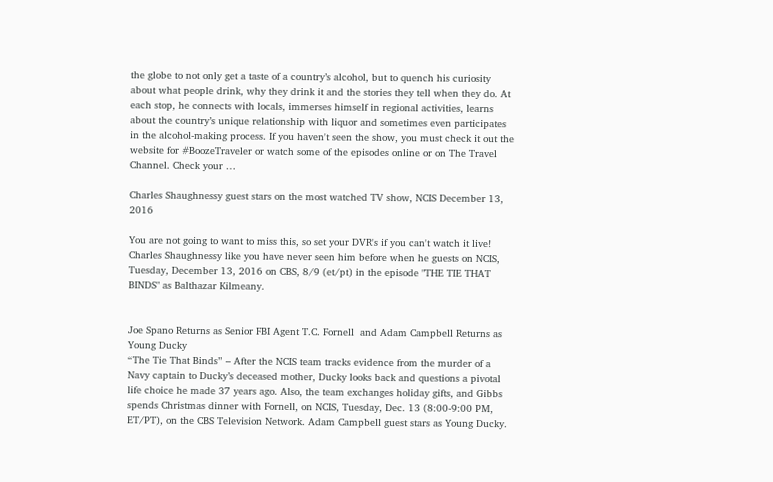the globe to not only get a taste of a country’s alcohol, but to quench his curiosity about what people drink, why they drink it and the stories they tell when they do. At each stop, he connects with locals, immerses himself in regional activities, learns about the country’s unique relationship with liquor and sometimes even participates in the alcohol-making process. If you haven't seen the show, you must check it out the website for #BoozeTraveler or watch some of the episodes online or on The Travel Channel. Check your …

Charles Shaughnessy guest stars on the most watched TV show, NCIS December 13, 2016

You are not going to want to miss this, so set your DVR's if you can't watch it live!
Charles Shaughnessy like you have never seen him before when he guests on NCIS, Tuesday, December 13, 2016 on CBS, 8/9 (et/pt) in the episode "THE TIE THAT BINDS" as Balthazar Kilmeany.


Joe Spano Returns as Senior FBI Agent T.C. Fornell  and Adam Campbell Returns as Young Ducky
“The Tie That Binds” – After the NCIS team tracks evidence from the murder of a Navy captain to Ducky’s deceased mother, Ducky looks back and questions a pivotal life choice he made 37 years ago. Also, the team exchanges holiday gifts, and Gibbs spends Christmas dinner with Fornell, on NCIS, Tuesday, Dec. 13 (8:00-9:00 PM, ET/PT), on the CBS Television Network. Adam Campbell guest stars as Young Ducky.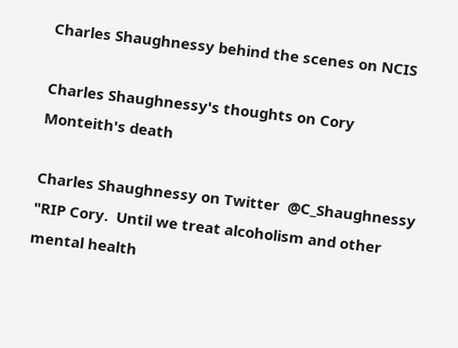Charles Shaughnessy behind the scenes on NCIS

Charles Shaughnessy's thoughts on Cory Monteith's death

Charles Shaughnessy on Twitter  @C_Shaughnessy
"RIP Cory.  Until we treat alcoholism and other mental health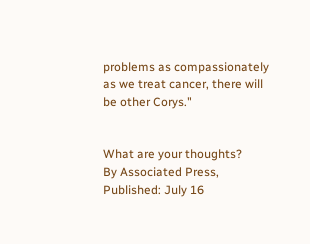problems as compassionately as we treat cancer, there will be other Corys."


What are your thoughts?
By Associated Press, Published: July 16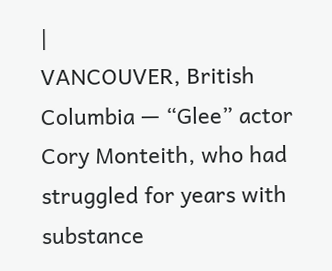|
VANCOUVER, British Columbia — “Glee” actor Cory Monteith, who had struggled for years with substance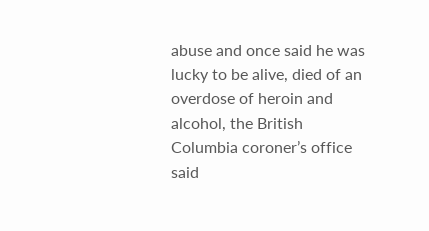abuse and once said he was lucky to be alive, died of an overdose of heroin and alcohol, the British Columbia coroner’s office said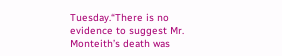Tuesday.“There is no evidence to suggest Mr. Monteith’s death was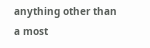anything other than a most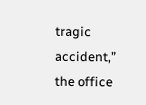tragic accident,” the office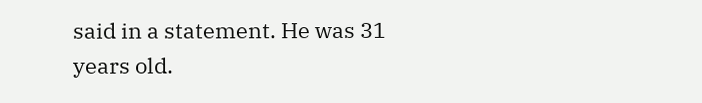said in a statement. He was 31 years old.